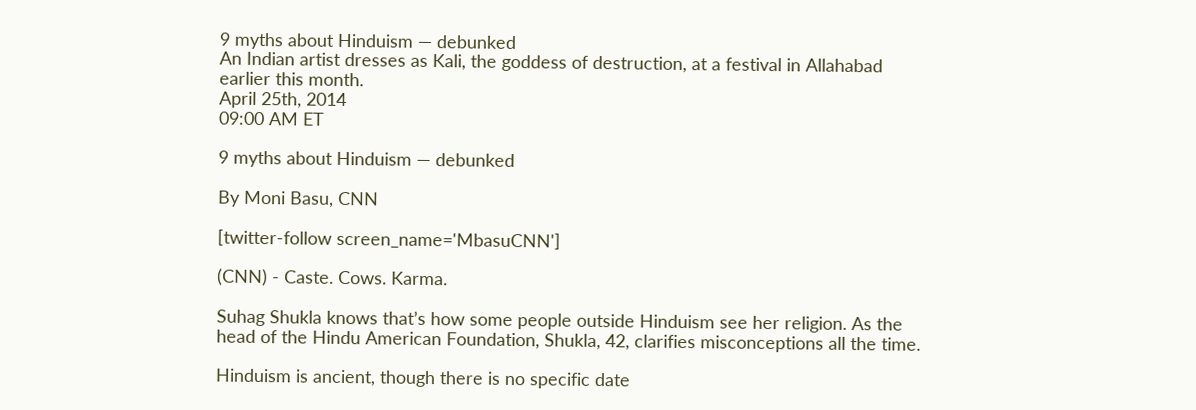9 myths about Hinduism — debunked
An Indian artist dresses as Kali, the goddess of destruction, at a festival in Allahabad earlier this month.
April 25th, 2014
09:00 AM ET

9 myths about Hinduism — debunked

By Moni Basu, CNN

[twitter-follow screen_name='MbasuCNN']

(CNN) - Caste. Cows. Karma.

Suhag Shukla knows that’s how some people outside Hinduism see her religion. As the head of the Hindu American Foundation, Shukla, 42, clarifies misconceptions all the time.

Hinduism is ancient, though there is no specific date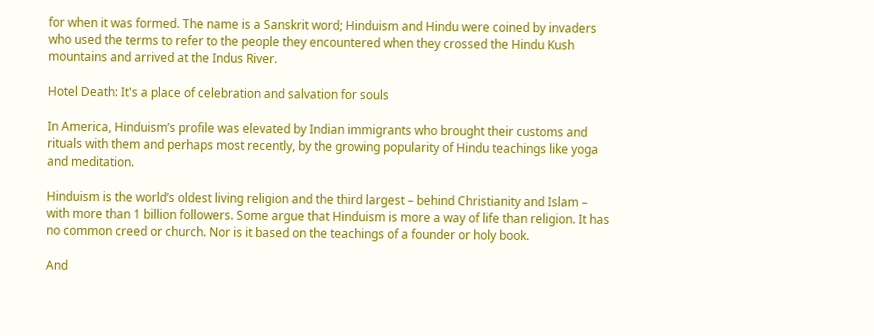for when it was formed. The name is a Sanskrit word; Hinduism and Hindu were coined by invaders who used the terms to refer to the people they encountered when they crossed the Hindu Kush mountains and arrived at the Indus River.

Hotel Death: It's a place of celebration and salvation for souls

In America, Hinduism’s profile was elevated by Indian immigrants who brought their customs and rituals with them and perhaps most recently, by the growing popularity of Hindu teachings like yoga and meditation.

Hinduism is the world’s oldest living religion and the third largest – behind Christianity and Islam – with more than 1 billion followers. Some argue that Hinduism is more a way of life than religion. It has no common creed or church. Nor is it based on the teachings of a founder or holy book.

And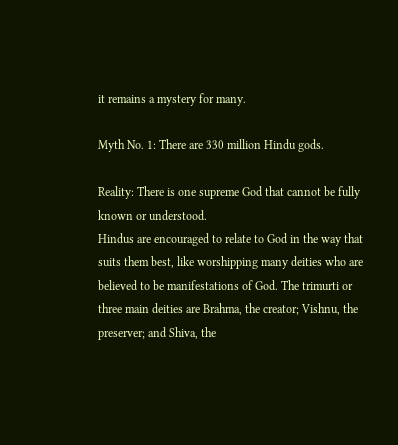it remains a mystery for many.

Myth No. 1: There are 330 million Hindu gods.

Reality: There is one supreme God that cannot be fully known or understood.
Hindus are encouraged to relate to God in the way that suits them best, like worshipping many deities who are believed to be manifestations of God. The trimurti or three main deities are Brahma, the creator; Vishnu, the preserver; and Shiva, the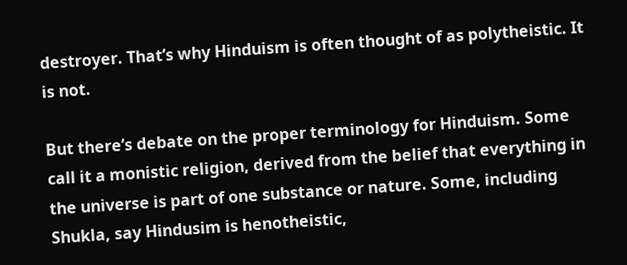destroyer. That’s why Hinduism is often thought of as polytheistic. It is not.

But there’s debate on the proper terminology for Hinduism. Some call it a monistic religion, derived from the belief that everything in the universe is part of one substance or nature. Some, including Shukla, say Hindusim is henotheistic,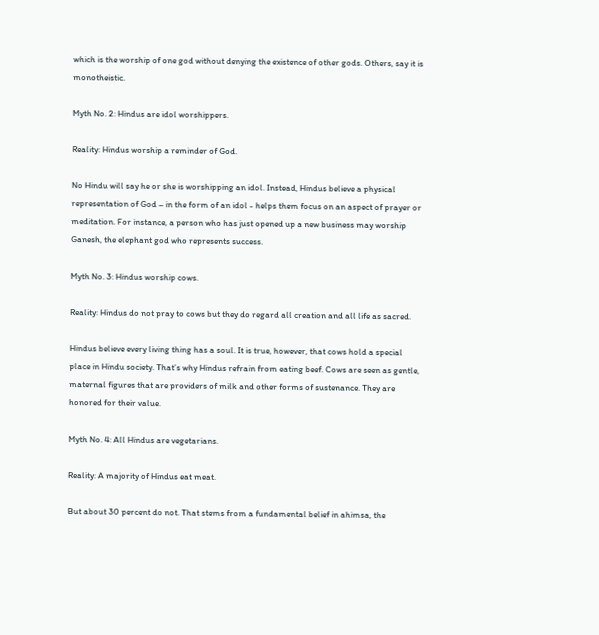which is the worship of one god without denying the existence of other gods. Others, say it is monotheistic.

Myth No. 2: Hindus are idol worshippers.

Reality: Hindus worship a reminder of God.

No Hindu will say he or she is worshipping an idol. Instead, Hindus believe a physical representation of God – in the form of an idol - helps them focus on an aspect of prayer or meditation. For instance, a person who has just opened up a new business may worship Ganesh, the elephant god who represents success.

Myth No. 3: Hindus worship cows.

Reality: Hindus do not pray to cows but they do regard all creation and all life as sacred.

Hindus believe every living thing has a soul. It is true, however, that cows hold a special place in Hindu society. That’s why Hindus refrain from eating beef. Cows are seen as gentle, maternal figures that are providers of milk and other forms of sustenance. They are honored for their value.

Myth No. 4: All Hindus are vegetarians.

Reality: A majority of Hindus eat meat.

But about 30 percent do not. That stems from a fundamental belief in ahimsa, the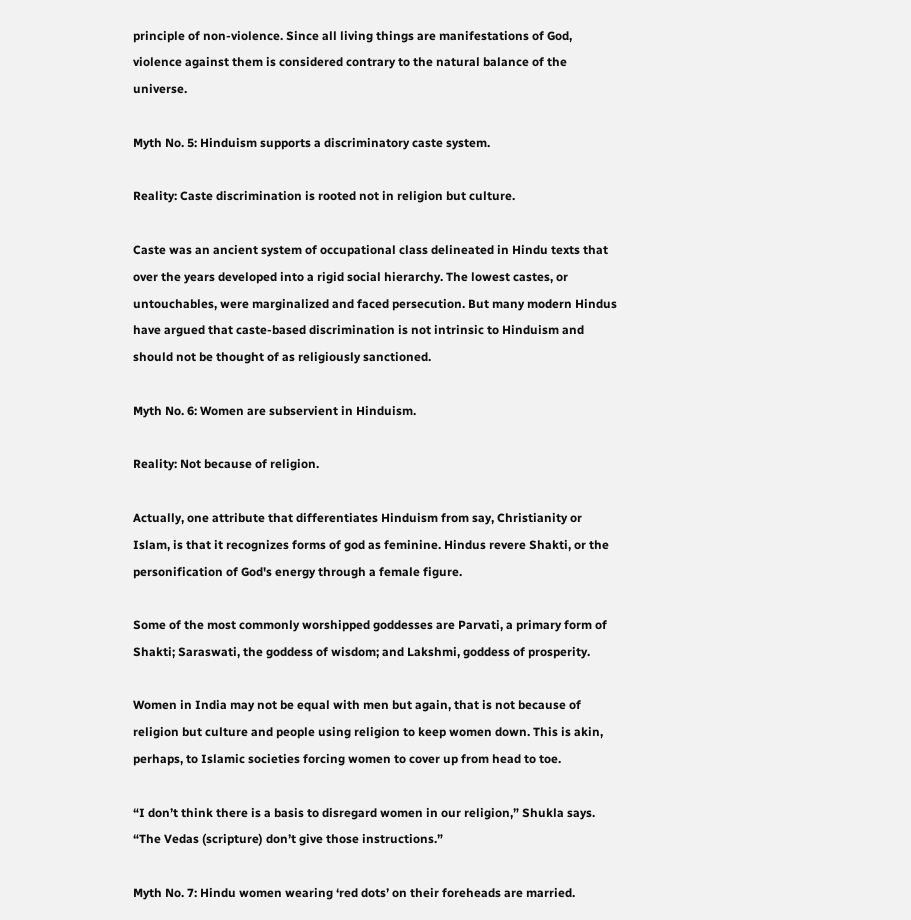principle of non-violence. Since all living things are manifestations of God, violence against them is considered contrary to the natural balance of the universe.

Myth No. 5: Hinduism supports a discriminatory caste system.

Reality: Caste discrimination is rooted not in religion but culture.

Caste was an ancient system of occupational class delineated in Hindu texts that over the years developed into a rigid social hierarchy. The lowest castes, or untouchables, were marginalized and faced persecution. But many modern Hindus have argued that caste-based discrimination is not intrinsic to Hinduism and should not be thought of as religiously sanctioned.

Myth No. 6: Women are subservient in Hinduism.

Reality: Not because of religion.

Actually, one attribute that differentiates Hinduism from say, Christianity or Islam, is that it recognizes forms of god as feminine. Hindus revere Shakti, or the personification of God's energy through a female figure.

Some of the most commonly worshipped goddesses are Parvati, a primary form of Shakti; Saraswati, the goddess of wisdom; and Lakshmi, goddess of prosperity.

Women in India may not be equal with men but again, that is not because of religion but culture and people using religion to keep women down. This is akin, perhaps, to Islamic societies forcing women to cover up from head to toe.

“I don’t think there is a basis to disregard women in our religion,” Shukla says. “The Vedas (scripture) don’t give those instructions.”

Myth No. 7: Hindu women wearing ‘red dots’ on their foreheads are married.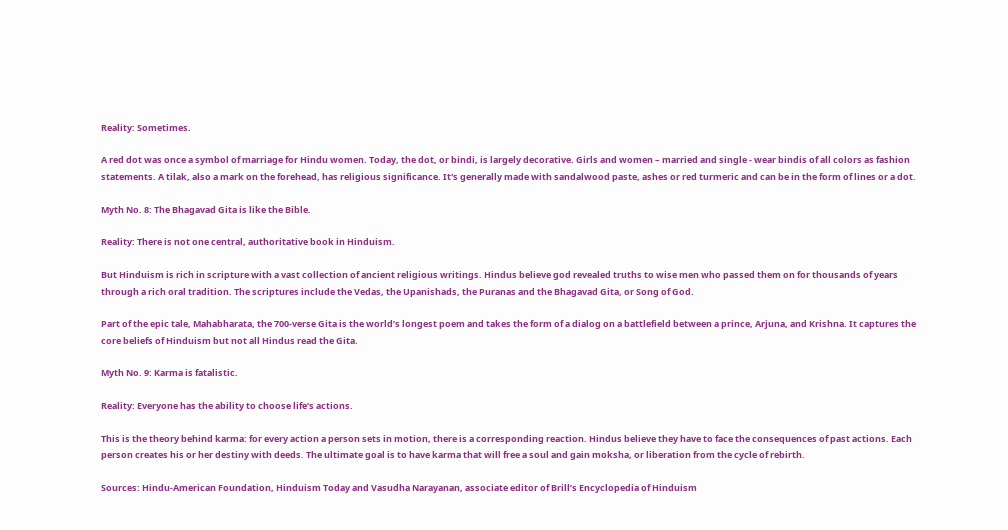Reality: Sometimes.

A red dot was once a symbol of marriage for Hindu women. Today, the dot, or bindi, is largely decorative. Girls and women – married and single - wear bindis of all colors as fashion statements. A tilak, also a mark on the forehead, has religious significance. It's generally made with sandalwood paste, ashes or red turmeric and can be in the form of lines or a dot.

Myth No. 8: The Bhagavad Gita is like the Bible.

Reality: There is not one central, authoritative book in Hinduism.

But Hinduism is rich in scripture with a vast collection of ancient religious writings. Hindus believe god revealed truths to wise men who passed them on for thousands of years through a rich oral tradition. The scriptures include the Vedas, the Upanishads, the Puranas and the Bhagavad Gita, or Song of God.

Part of the epic tale, Mahabharata, the 700-verse Gita is the world’s longest poem and takes the form of a dialog on a battlefield between a prince, Arjuna, and Krishna. It captures the core beliefs of Hinduism but not all Hindus read the Gita.

Myth No. 9: Karma is fatalistic.

Reality: Everyone has the ability to choose life’s actions.

This is the theory behind karma: for every action a person sets in motion, there is a corresponding reaction. Hindus believe they have to face the consequences of past actions. Each person creates his or her destiny with deeds. The ultimate goal is to have karma that will free a soul and gain moksha, or liberation from the cycle of rebirth.

Sources: Hindu-American Foundation, Hinduism Today and Vasudha Narayanan, associate editor of Brill’s Encyclopedia of Hinduism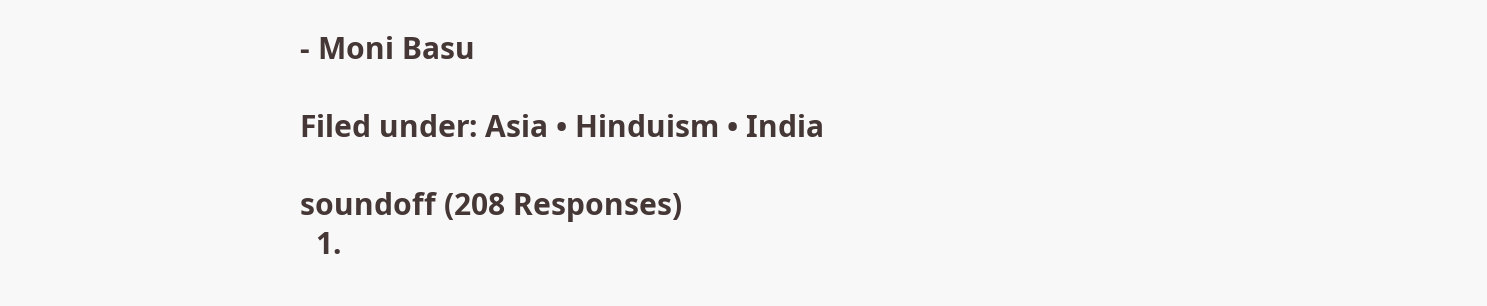- Moni Basu

Filed under: Asia • Hinduism • India

soundoff (208 Responses)
  1.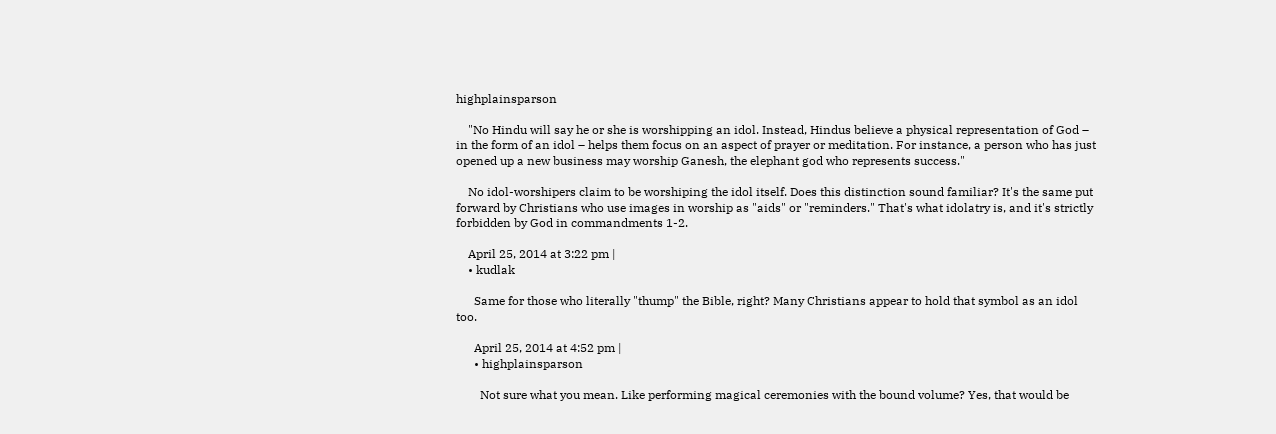highplainsparson

    "No Hindu will say he or she is worshipping an idol. Instead, Hindus believe a physical representation of God – in the form of an idol – helps them focus on an aspect of prayer or meditation. For instance, a person who has just opened up a new business may worship Ganesh, the elephant god who represents success."

    No idol-worshipers claim to be worshiping the idol itself. Does this distinction sound familiar? It's the same put forward by Christians who use images in worship as "aids" or "reminders." That's what idolatry is, and it's strictly forbidden by God in commandments 1-2.

    April 25, 2014 at 3:22 pm |
    • kudlak

      Same for those who literally "thump" the Bible, right? Many Christians appear to hold that symbol as an idol too.

      April 25, 2014 at 4:52 pm |
      • highplainsparson

        Not sure what you mean. Like performing magical ceremonies with the bound volume? Yes, that would be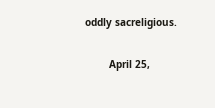oddly sacreligious.

        April 25,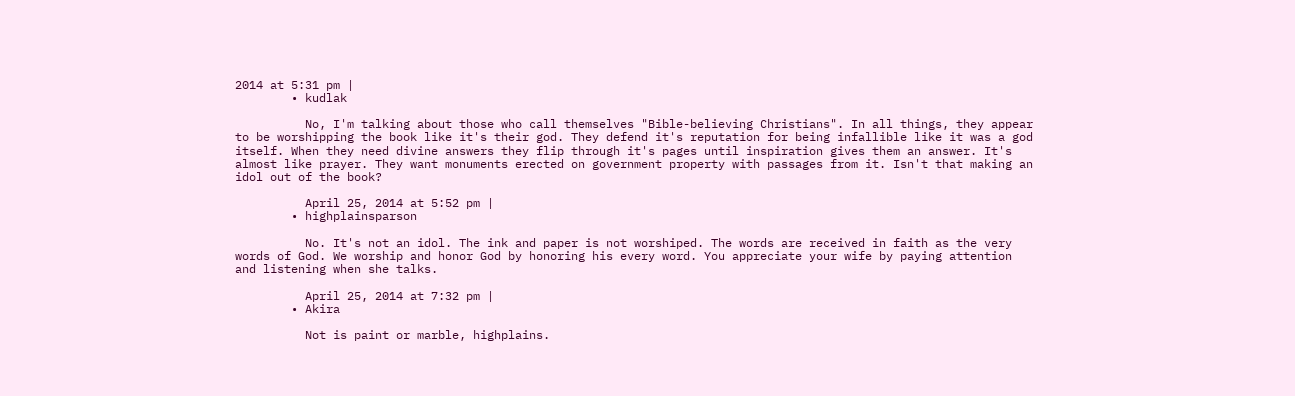2014 at 5:31 pm |
        • kudlak

          No, I'm talking about those who call themselves "Bible-believing Christians". In all things, they appear to be worshipping the book like it's their god. They defend it's reputation for being infallible like it was a god itself. When they need divine answers they flip through it's pages until inspiration gives them an answer. It's almost like prayer. They want monuments erected on government property with passages from it. Isn't that making an idol out of the book?

          April 25, 2014 at 5:52 pm |
        • highplainsparson

          No. It's not an idol. The ink and paper is not worshiped. The words are received in faith as the very words of God. We worship and honor God by honoring his every word. You appreciate your wife by paying attention and listening when she talks.

          April 25, 2014 at 7:32 pm |
        • Akira

          Not is paint or marble, highplains.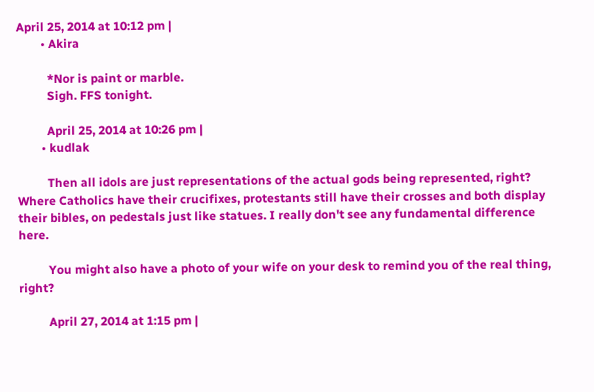April 25, 2014 at 10:12 pm |
        • Akira

          *Nor is paint or marble.
          Sigh. FFS tonight.

          April 25, 2014 at 10:26 pm |
        • kudlak

          Then all idols are just representations of the actual gods being represented, right? Where Catholics have their crucifixes, protestants still have their crosses and both display their bibles, on pedestals just like statues. I really don't see any fundamental difference here.

          You might also have a photo of your wife on your desk to remind you of the real thing, right?

          April 27, 2014 at 1:15 pm |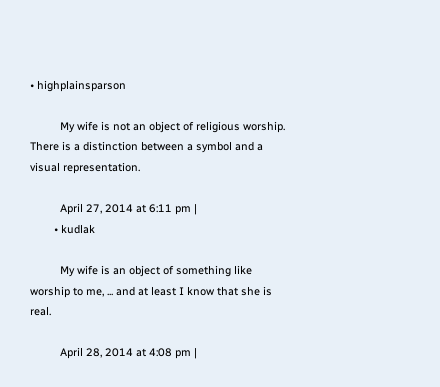• highplainsparson

          My wife is not an object of religious worship. There is a distinction between a symbol and a visual representation.

          April 27, 2014 at 6:11 pm |
        • kudlak

          My wife is an object of something like worship to me, ... and at least I know that she is real.

          April 28, 2014 at 4:08 pm |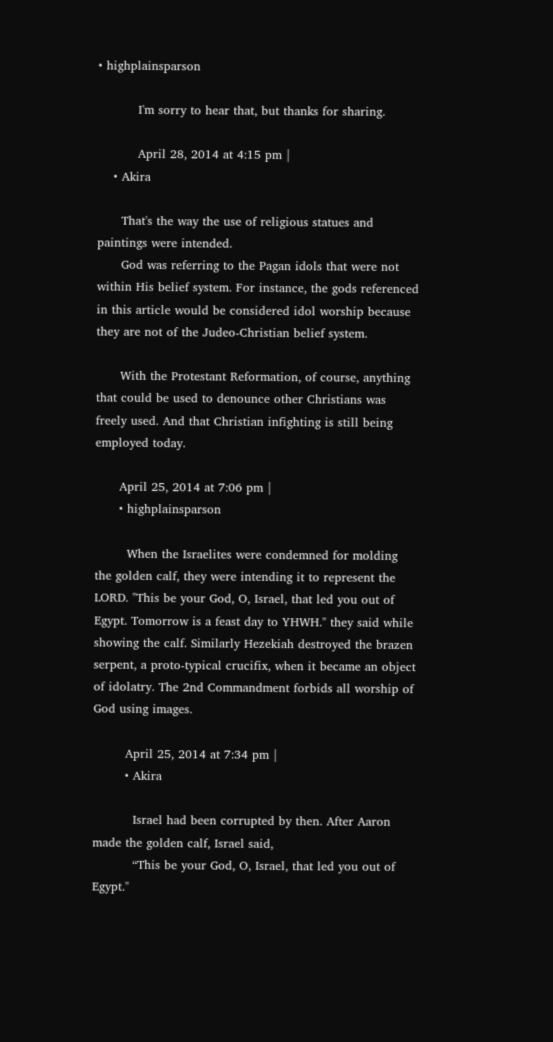• highplainsparson

          I'm sorry to hear that, but thanks for sharing.

          April 28, 2014 at 4:15 pm |
    • Akira

      That's the way the use of religious statues and paintings were intended.
      God was referring to the Pagan idols that were not within His belief system. For instance, the gods referenced in this article would be considered idol worship because they are not of the Judeo-Christian belief system.

      With the Protestant Reformation, of course, anything that could be used to denounce other Christians was freely used. And that Christian infighting is still being employed today.

      April 25, 2014 at 7:06 pm |
      • highplainsparson

        When the Israelites were condemned for molding the golden calf, they were intending it to represent the LORD. "This be your God, O, Israel, that led you out of Egypt. Tomorrow is a feast day to YHWH." they said while showing the calf. Similarly Hezekiah destroyed the brazen serpent, a proto-typical crucifix, when it became an object of idolatry. The 2nd Commandment forbids all worship of God using images.

        April 25, 2014 at 7:34 pm |
        • Akira

          Israel had been corrupted by then. After Aaron made the golden calf, Israel said,
          “This be your God, O, Israel, that led you out of Egypt."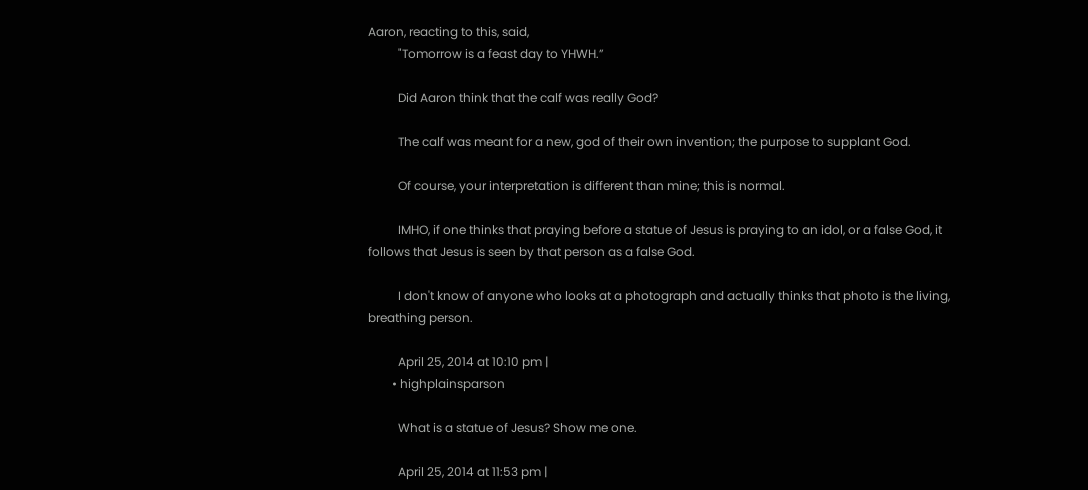Aaron, reacting to this, said,
          "Tomorrow is a feast day to YHWH.”

          Did Aaron think that the calf was really God?

          The calf was meant for a new, god of their own invention; the purpose to supplant God.

          Of course, your interpretation is different than mine; this is normal.

          IMHO, if one thinks that praying before a statue of Jesus is praying to an idol, or a false God, it follows that Jesus is seen by that person as a false God.

          I don't know of anyone who looks at a photograph and actually thinks that photo is the living, breathing person.

          April 25, 2014 at 10:10 pm |
        • highplainsparson

          What is a statue of Jesus? Show me one.

          April 25, 2014 at 11:53 pm |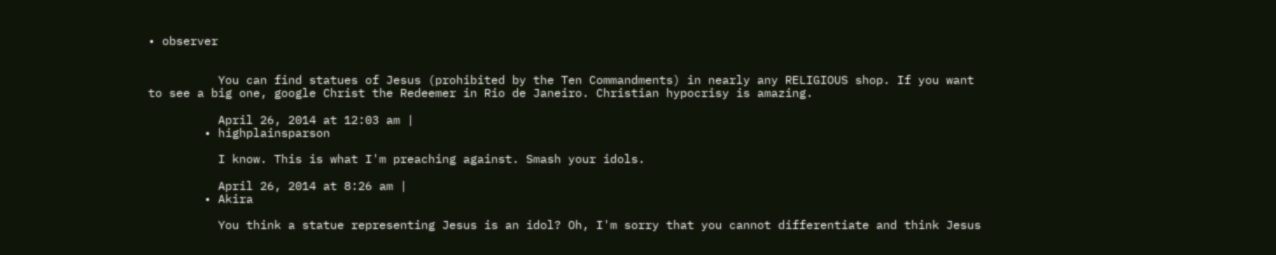• observer


          You can find statues of Jesus (prohibited by the Ten Commandments) in nearly any RELIGIOUS shop. If you want to see a big one, google Christ the Redeemer in Rio de Janeiro. Christian hypocrisy is amazing.

          April 26, 2014 at 12:03 am |
        • highplainsparson

          I know. This is what I'm preaching against. Smash your idols.

          April 26, 2014 at 8:26 am |
        • Akira

          You think a statue representing Jesus is an idol? Oh, I'm sorry that you cannot differentiate and think Jesus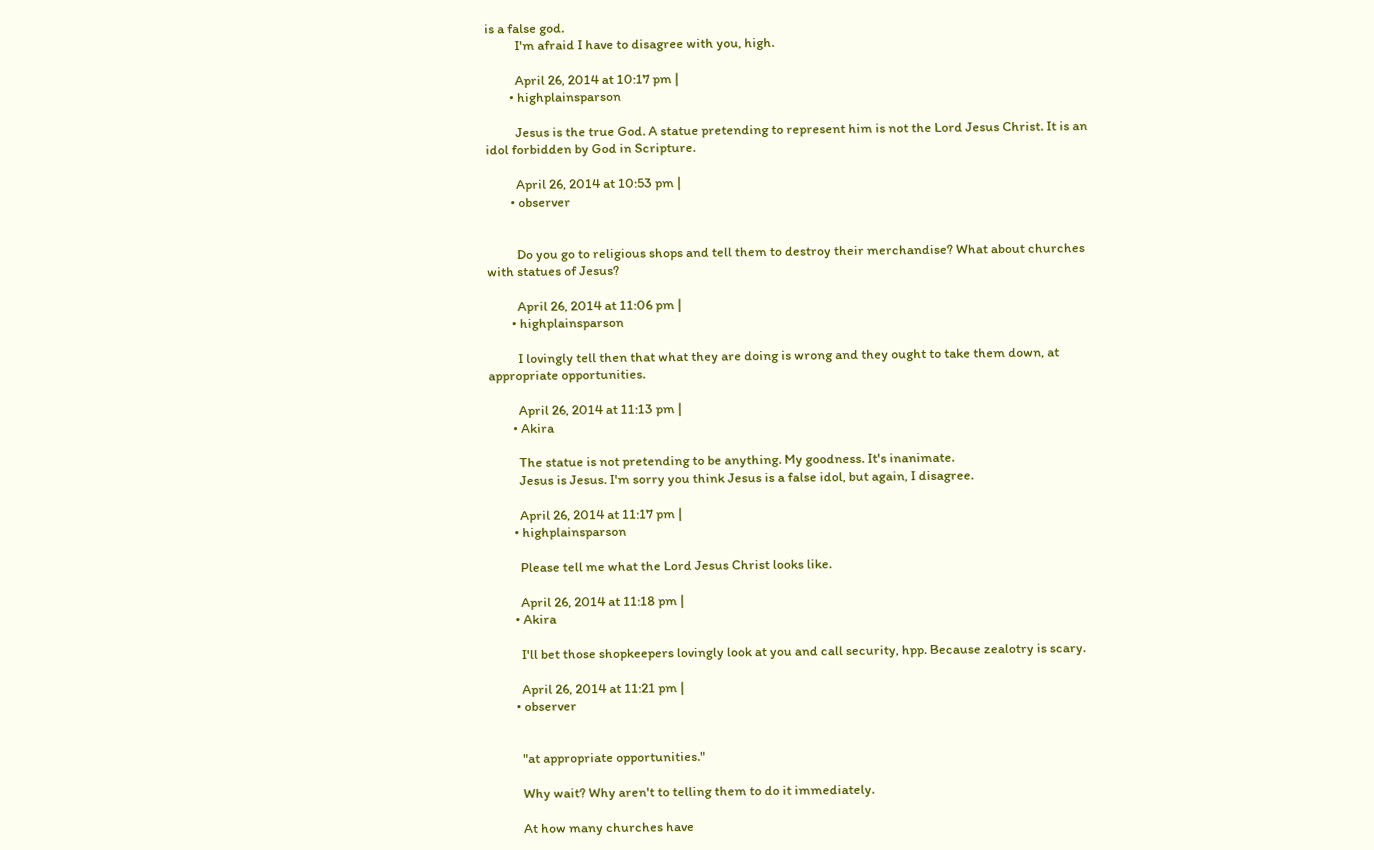is a false god.
          I'm afraid I have to disagree with you, high.

          April 26, 2014 at 10:17 pm |
        • highplainsparson

          Jesus is the true God. A statue pretending to represent him is not the Lord Jesus Christ. It is an idol forbidden by God in Scripture.

          April 26, 2014 at 10:53 pm |
        • observer


          Do you go to religious shops and tell them to destroy their merchandise? What about churches with statues of Jesus?

          April 26, 2014 at 11:06 pm |
        • highplainsparson

          I lovingly tell then that what they are doing is wrong and they ought to take them down, at appropriate opportunities.

          April 26, 2014 at 11:13 pm |
        • Akira

          The statue is not pretending to be anything. My goodness. It's inanimate.
          Jesus is Jesus. I'm sorry you think Jesus is a false idol, but again, I disagree.

          April 26, 2014 at 11:17 pm |
        • highplainsparson

          Please tell me what the Lord Jesus Christ looks like.

          April 26, 2014 at 11:18 pm |
        • Akira

          I'll bet those shopkeepers lovingly look at you and call security, hpp. Because zealotry is scary.

          April 26, 2014 at 11:21 pm |
        • observer


          "at appropriate opportunities."

          Why wait? Why aren't to telling them to do it immediately.

          At how many churches have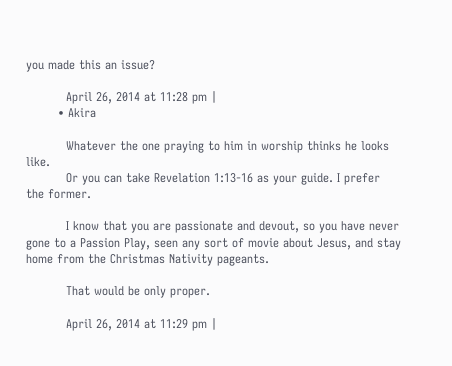you made this an issue?

          April 26, 2014 at 11:28 pm |
        • Akira

          Whatever the one praying to him in worship thinks he looks like.
          Or you can take Revelation 1:13-16 as your guide. I prefer the former.

          I know that you are passionate and devout, so you have never gone to a Passion Play, seen any sort of movie about Jesus, and stay home from the Christmas Nativity pageants.

          That would be only proper.

          April 26, 2014 at 11:29 pm |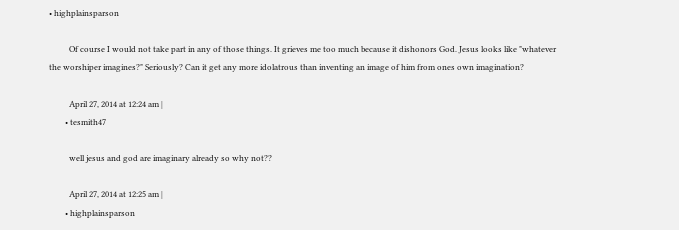• highplainsparson

          Of course I would not take part in any of those things. It grieves me too much because it dishonors God. Jesus looks like "whatever the worshiper imagines?" Seriously? Can it get any more idolatrous than inventing an image of him from ones own imagination?

          April 27, 2014 at 12:24 am |
        • tesmith47

          well jesus and god are imaginary already so why not??

          April 27, 2014 at 12:25 am |
        • highplainsparson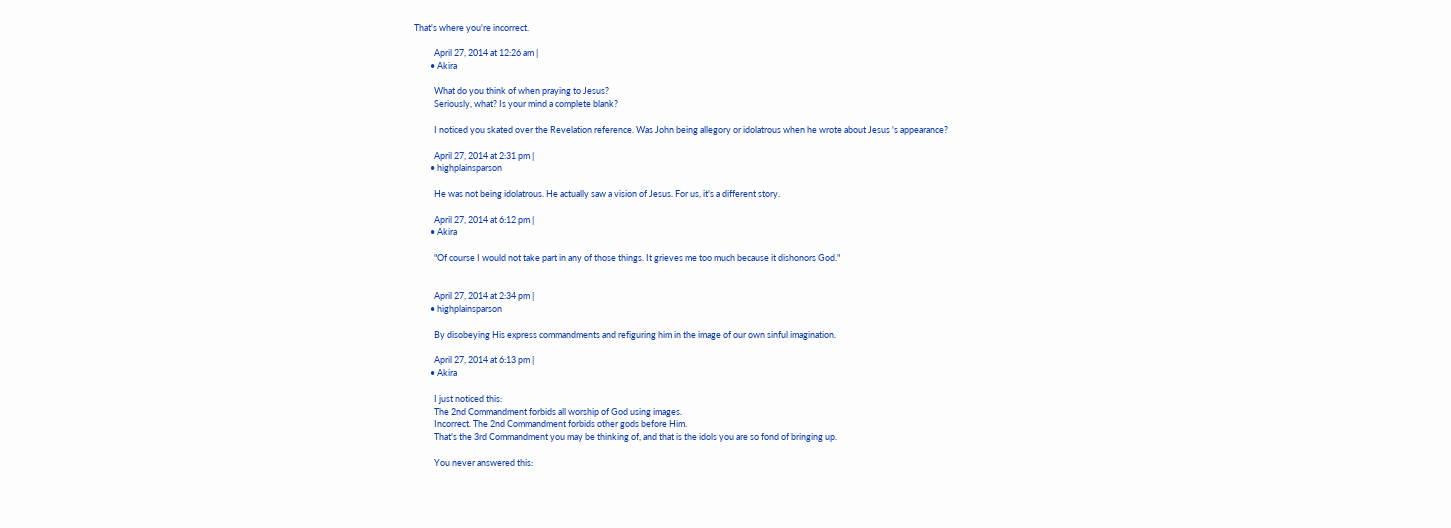That's where you're incorrect.

          April 27, 2014 at 12:26 am |
        • Akira

          What do you think of when praying to Jesus?
          Seriously, what? Is your mind a complete blank?

          I noticed you skated over the Revelation reference. Was John being allegory or idolatrous when he wrote about Jesus 's appearance?

          April 27, 2014 at 2:31 pm |
        • highplainsparson

          He was not being idolatrous. He actually saw a vision of Jesus. For us, it's a different story.

          April 27, 2014 at 6:12 pm |
        • Akira

          "Of course I would not take part in any of those things. It grieves me too much because it dishonors God."


          April 27, 2014 at 2:34 pm |
        • highplainsparson

          By disobeying His express commandments and refiguring him in the image of our own sinful imagination.

          April 27, 2014 at 6:13 pm |
        • Akira

          I just noticed this:
          The 2nd Commandment forbids all worship of God using images.
          Incorrect. The 2nd Commandment forbids other gods before Him.
          That's the 3rd Commandment you may be thinking of, and that is the idols you are so fond of bringing up.

          You never answered this: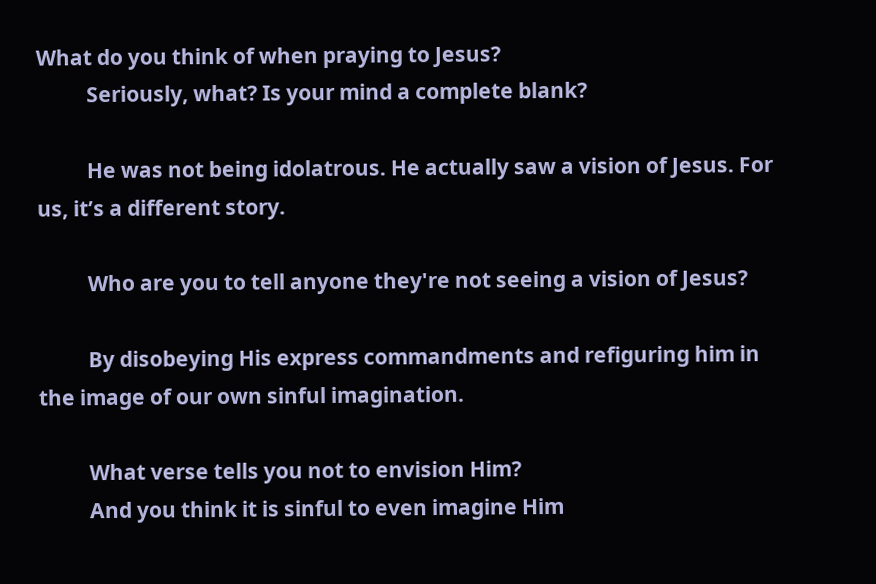What do you think of when praying to Jesus?
          Seriously, what? Is your mind a complete blank?

          He was not being idolatrous. He actually saw a vision of Jesus. For us, it’s a different story.

          Who are you to tell anyone they're not seeing a vision of Jesus?

          By disobeying His express commandments and refiguring him in the image of our own sinful imagination.

          What verse tells you not to envision Him?
          And you think it is sinful to even imagine Him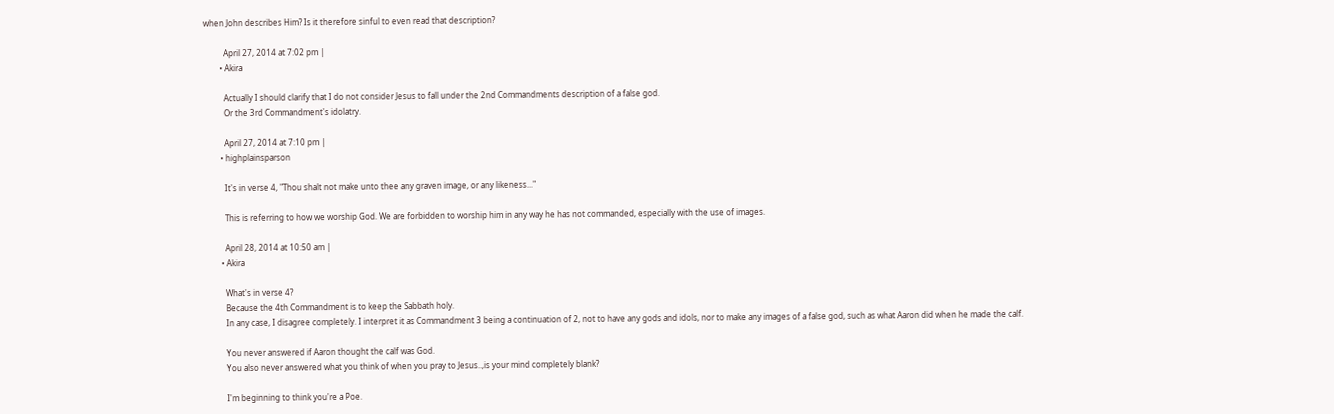when John describes Him? Is it therefore sinful to even read that description?

          April 27, 2014 at 7:02 pm |
        • Akira

          Actually I should clarify that I do not consider Jesus to fall under the 2nd Commandments description of a false god.
          Or the 3rd Commandment's idolatry.

          April 27, 2014 at 7:10 pm |
        • highplainsparson

          It's in verse 4, "Thou shalt not make unto thee any graven image, or any likeness..."

          This is referring to how we worship God. We are forbidden to worship him in any way he has not commanded, especially with the use of images.

          April 28, 2014 at 10:50 am |
        • Akira

          What's in verse 4?
          Because the 4th Commandment is to keep the Sabbath holy.
          In any case, I disagree completely. I interpret it as Commandment 3 being a continuation of 2, not to have any gods and idols, nor to make any images of a false god, such as what Aaron did when he made the calf.

          You never answered if Aaron thought the calf was God.
          You also never answered what you think of when you pray to Jesus..,is your mind completely blank?

          I'm beginning to think you're a Poe.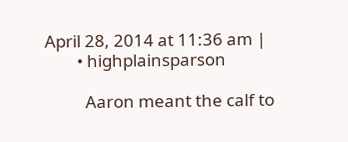April 28, 2014 at 11:36 am |
        • highplainsparson

          Aaron meant the calf to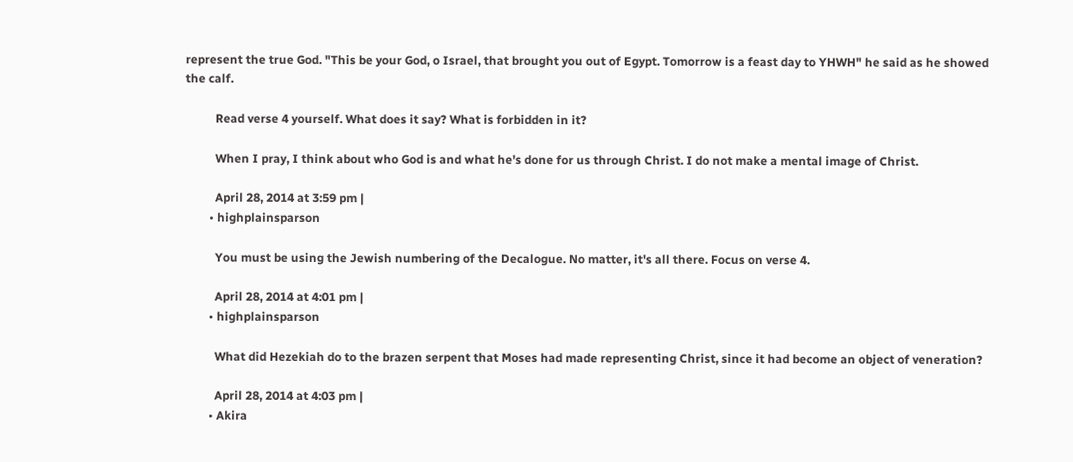represent the true God. "This be your God, o Israel, that brought you out of Egypt. Tomorrow is a feast day to YHWH" he said as he showed the calf.

          Read verse 4 yourself. What does it say? What is forbidden in it?

          When I pray, I think about who God is and what he's done for us through Christ. I do not make a mental image of Christ.

          April 28, 2014 at 3:59 pm |
        • highplainsparson

          You must be using the Jewish numbering of the Decalogue. No matter, it's all there. Focus on verse 4.

          April 28, 2014 at 4:01 pm |
        • highplainsparson

          What did Hezekiah do to the brazen serpent that Moses had made representing Christ, since it had become an object of veneration?

          April 28, 2014 at 4:03 pm |
        • Akira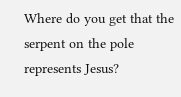Where do you get that the serpent on the pole represents Jesus?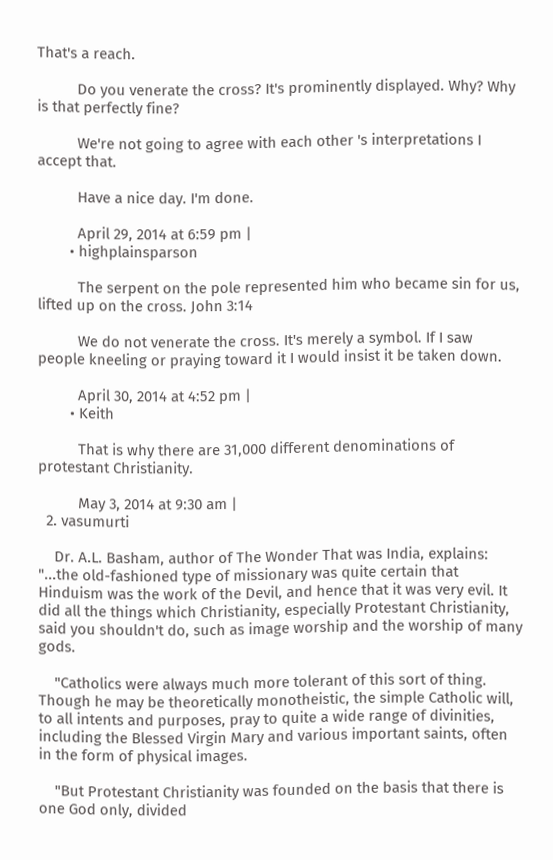That's a reach.

          Do you venerate the cross? It's prominently displayed. Why? Why is that perfectly fine?

          We're not going to agree with each other 's interpretations I accept that.

          Have a nice day. I'm done.

          April 29, 2014 at 6:59 pm |
        • highplainsparson

          The serpent on the pole represented him who became sin for us, lifted up on the cross. John 3:14

          We do not venerate the cross. It's merely a symbol. If I saw people kneeling or praying toward it I would insist it be taken down.

          April 30, 2014 at 4:52 pm |
        • Keith

          That is why there are 31,000 different denominations of protestant Christianity.

          May 3, 2014 at 9:30 am |
  2. vasumurti

    Dr. A.L. Basham, author of The Wonder That was India, explains: "...the old-fashioned type of missionary was quite certain that Hinduism was the work of the Devil, and hence that it was very evil. It did all the things which Christianity, especially Protestant Christianity, said you shouldn't do, such as image worship and the worship of many gods.

    "Catholics were always much more tolerant of this sort of thing. Though he may be theoretically monotheistic, the simple Catholic will, to all intents and purposes, pray to quite a wide range of divinities, including the Blessed Virgin Mary and various important saints, often in the form of physical images.

    "But Protestant Christianity was founded on the basis that there is one God only, divided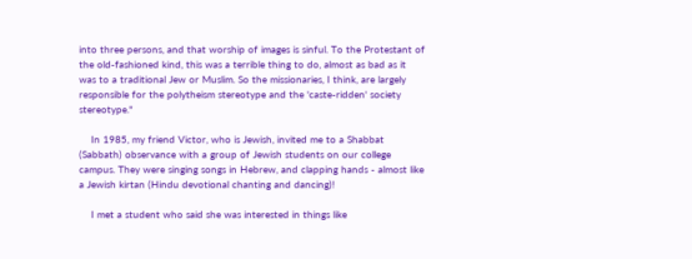into three persons, and that worship of images is sinful. To the Protestant of the old-fashioned kind, this was a terrible thing to do, almost as bad as it was to a traditional Jew or Muslim. So the missionaries, I think, are largely responsible for the polytheism stereotype and the 'caste-ridden' society stereotype."

    In 1985, my friend Victor, who is Jewish, invited me to a Shabbat (Sabbath) observance with a group of Jewish students on our college campus. They were singing songs in Hebrew, and clapping hands - almost like a Jewish kirtan (Hindu devotional chanting and dancing)!

    I met a student who said she was interested in things like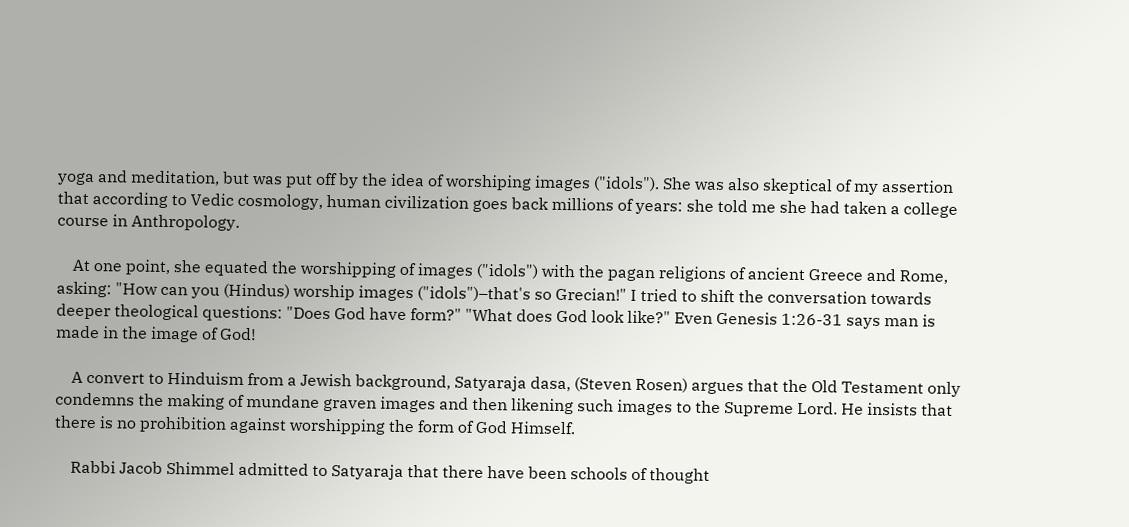yoga and meditation, but was put off by the idea of worshiping images ("idols"). She was also skeptical of my assertion that according to Vedic cosmology, human civilization goes back millions of years: she told me she had taken a college course in Anthropology.

    At one point, she equated the worshipping of images ("idols") with the pagan religions of ancient Greece and Rome, asking: "How can you (Hindus) worship images ("idols")–that's so Grecian!" I tried to shift the conversation towards deeper theological questions: "Does God have form?" "What does God look like?" Even Genesis 1:26-31 says man is made in the image of God!

    A convert to Hinduism from a Jewish background, Satyaraja dasa, (Steven Rosen) argues that the Old Testament only condemns the making of mundane graven images and then likening such images to the Supreme Lord. He insists that there is no prohibition against worshipping the form of God Himself.

    Rabbi Jacob Shimmel admitted to Satyaraja that there have been schools of thought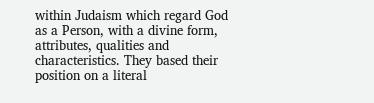within Judaism which regard God as a Person, with a divine form, attributes, qualities and characteristics. They based their position on a literal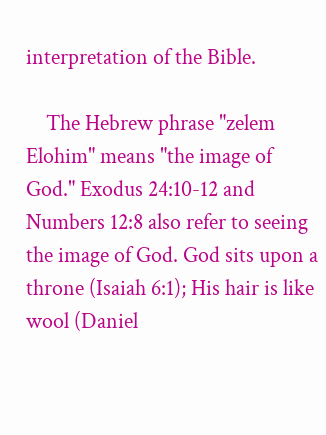interpretation of the Bible.

    The Hebrew phrase "zelem Elohim" means "the image of God." Exodus 24:10-12 and Numbers 12:8 also refer to seeing the image of God. God sits upon a throne (Isaiah 6:1); His hair is like wool (Daniel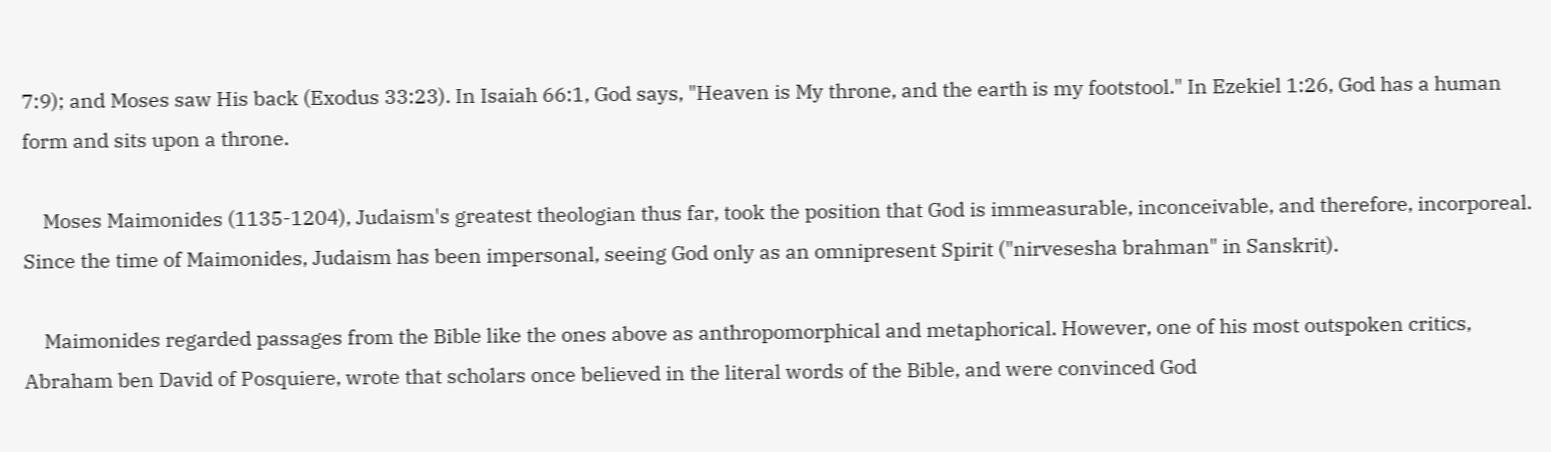7:9); and Moses saw His back (Exodus 33:23). In Isaiah 66:1, God says, "Heaven is My throne, and the earth is my footstool." In Ezekiel 1:26, God has a human form and sits upon a throne.

    Moses Maimonides (1135-1204), Judaism's greatest theologian thus far, took the position that God is immeasurable, inconceivable, and therefore, incorporeal. Since the time of Maimonides, Judaism has been impersonal, seeing God only as an omnipresent Spirit ("nirvesesha brahman" in Sanskrit).

    Maimonides regarded passages from the Bible like the ones above as anthropomorphical and metaphorical. However, one of his most outspoken critics, Abraham ben David of Posquiere, wrote that scholars once believed in the literal words of the Bible, and were convinced God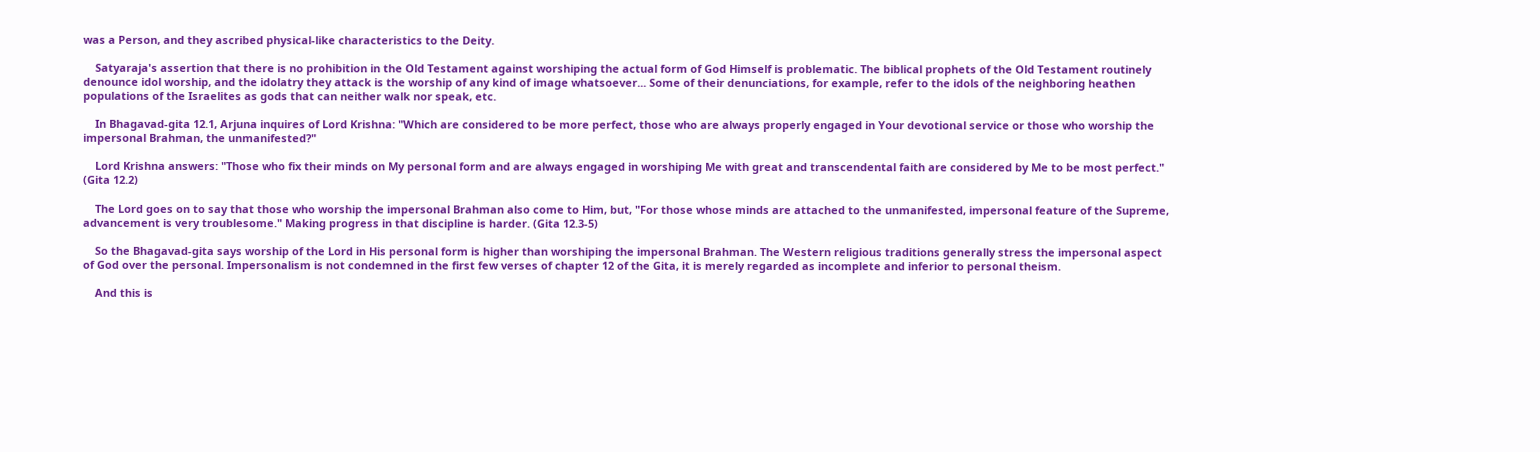was a Person, and they ascribed physical-like characteristics to the Deity.

    Satyaraja's assertion that there is no prohibition in the Old Testament against worshiping the actual form of God Himself is problematic. The biblical prophets of the Old Testament routinely denounce idol worship, and the idolatry they attack is the worship of any kind of image whatsoever... Some of their denunciations, for example, refer to the idols of the neighboring heathen populations of the Israelites as gods that can neither walk nor speak, etc.

    In Bhagavad-gita 12.1, Arjuna inquires of Lord Krishna: "Which are considered to be more perfect, those who are always properly engaged in Your devotional service or those who worship the impersonal Brahman, the unmanifested?"

    Lord Krishna answers: "Those who fix their minds on My personal form and are always engaged in worshiping Me with great and transcendental faith are considered by Me to be most perfect." (Gita 12.2)

    The Lord goes on to say that those who worship the impersonal Brahman also come to Him, but, "For those whose minds are attached to the unmanifested, impersonal feature of the Supreme, advancement is very troublesome." Making progress in that discipline is harder. (Gita 12.3-5)

    So the Bhagavad-gita says worship of the Lord in His personal form is higher than worshiping the impersonal Brahman. The Western religious traditions generally stress the impersonal aspect of God over the personal. Impersonalism is not condemned in the first few verses of chapter 12 of the Gita, it is merely regarded as incomplete and inferior to personal theism.

    And this is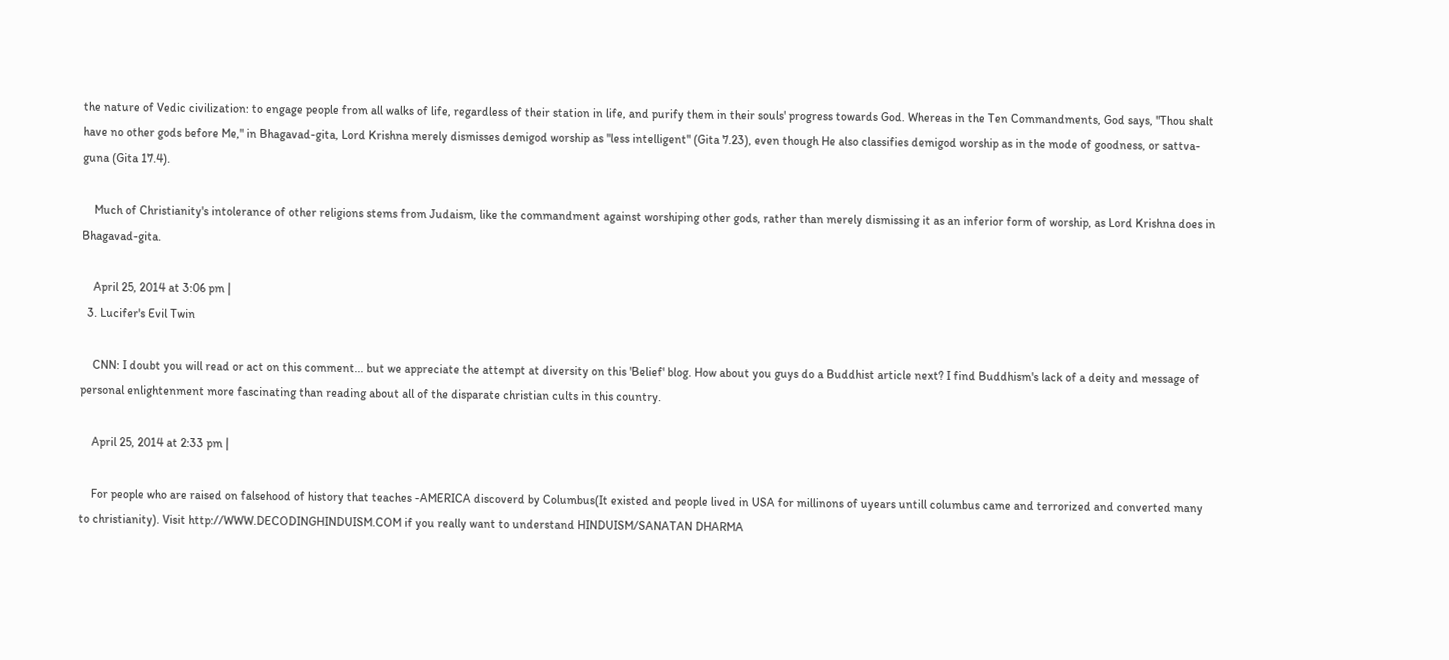the nature of Vedic civilization: to engage people from all walks of life, regardless of their station in life, and purify them in their souls' progress towards God. Whereas in the Ten Commandments, God says, "Thou shalt have no other gods before Me," in Bhagavad-gita, Lord Krishna merely dismisses demigod worship as "less intelligent" (Gita 7.23), even though He also classifies demigod worship as in the mode of goodness, or sattva-guna (Gita 17.4).

    Much of Christianity's intolerance of other religions stems from Judaism, like the commandment against worshiping other gods, rather than merely dismissing it as an inferior form of worship, as Lord Krishna does in Bhagavad-gita.

    April 25, 2014 at 3:06 pm |
  3. Lucifer's Evil Twin

    CNN: I doubt you will read or act on this comment... but we appreciate the attempt at diversity on this 'Belief' blog. How about you guys do a Buddhist article next? I find Buddhism's lack of a deity and message of personal enlightenment more fascinating than reading about all of the disparate christian cults in this country.

    April 25, 2014 at 2:33 pm |

    For people who are raised on falsehood of history that teaches -AMERICA discoverd by Columbus(It existed and people lived in USA for millinons of uyears untill columbus came and terrorized and converted many to christianity). Visit http://WWW.DECODINGHINDUISM.COM if you really want to understand HINDUISM/SANATAN DHARMA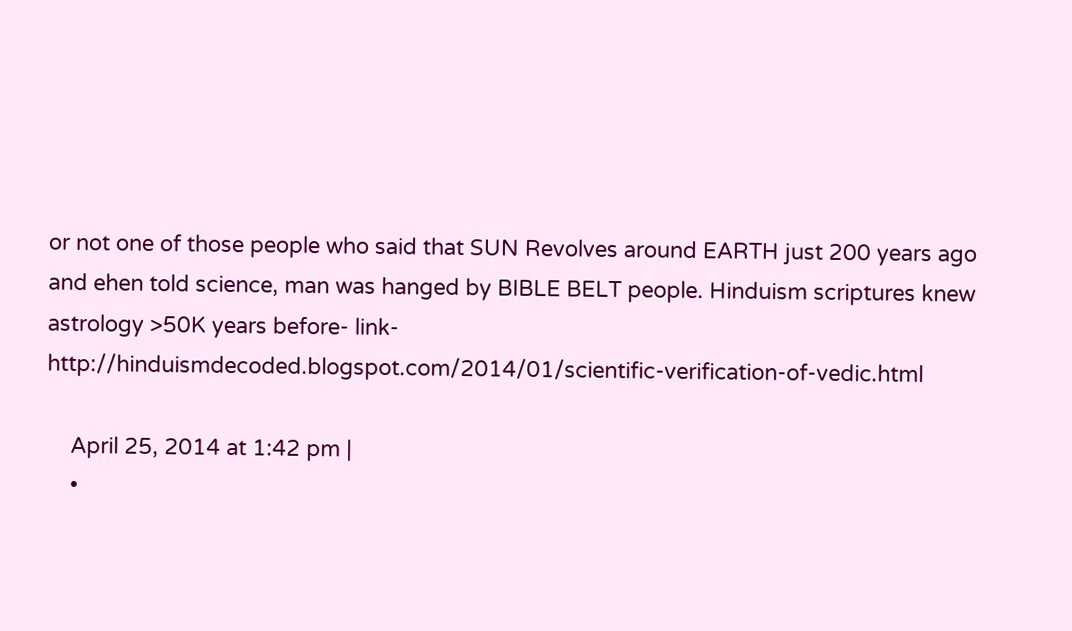or not one of those people who said that SUN Revolves around EARTH just 200 years ago and ehen told science, man was hanged by BIBLE BELT people. Hinduism scriptures knew astrology >50K years before- link- http://hinduismdecoded.blogspot.com/2014/01/scientific-verification-of-vedic.html

    April 25, 2014 at 1:42 pm |
    •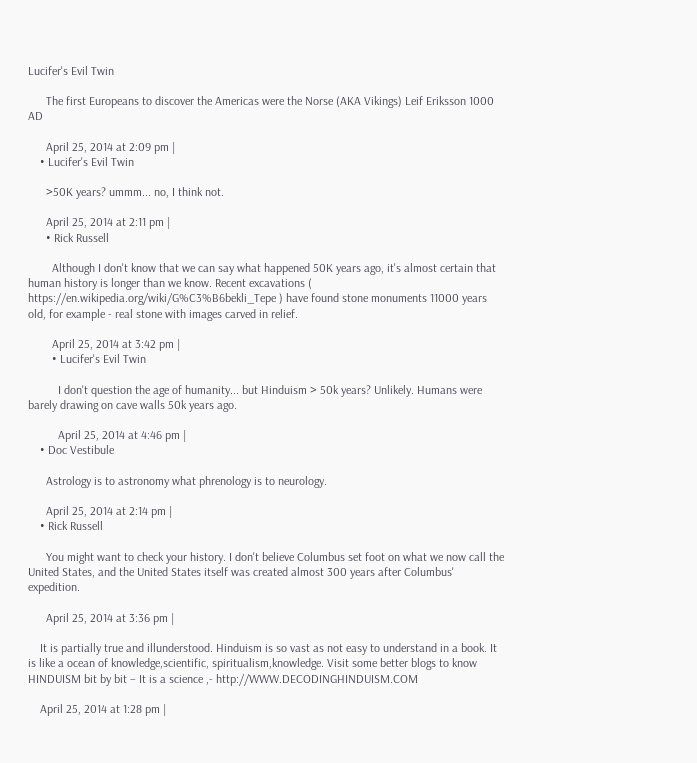Lucifer's Evil Twin

      The first Europeans to discover the Americas were the Norse (AKA Vikings) Leif Eriksson 1000 AD

      April 25, 2014 at 2:09 pm |
    • Lucifer's Evil Twin

      >50K years? ummm... no, I think not.

      April 25, 2014 at 2:11 pm |
      • Rick Russell

        Although I don't know that we can say what happened 50K years ago, it's almost certain that human history is longer than we know. Recent excavations ( https://en.wikipedia.org/wiki/G%C3%B6bekli_Tepe ) have found stone monuments 11000 years old, for example - real stone with images carved in relief.

        April 25, 2014 at 3:42 pm |
        • Lucifer's Evil Twin

          I don't question the age of humanity... but Hinduism > 50k years? Unlikely. Humans were barely drawing on cave walls 50k years ago.

          April 25, 2014 at 4:46 pm |
    • Doc Vestibule

      Astrology is to astronomy what phrenology is to neurology.

      April 25, 2014 at 2:14 pm |
    • Rick Russell

      You might want to check your history. I don't believe Columbus set foot on what we now call the United States, and the United States itself was created almost 300 years after Columbus' expedition.

      April 25, 2014 at 3:36 pm |

    It is partially true and illunderstood. Hinduism is so vast as not easy to understand in a book. It is like a ocean of knowledge,scientific, spiritualism,knowledge. Visit some better blogs to know HINDUISM bit by bit – It is a science ,- http://WWW.DECODINGHINDUISM.COM

    April 25, 2014 at 1:28 pm |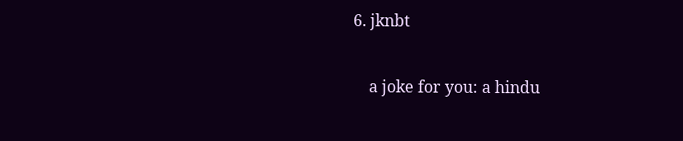6. jknbt

    a joke for you: a hindu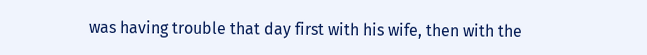was having trouble that day first with his wife, then with the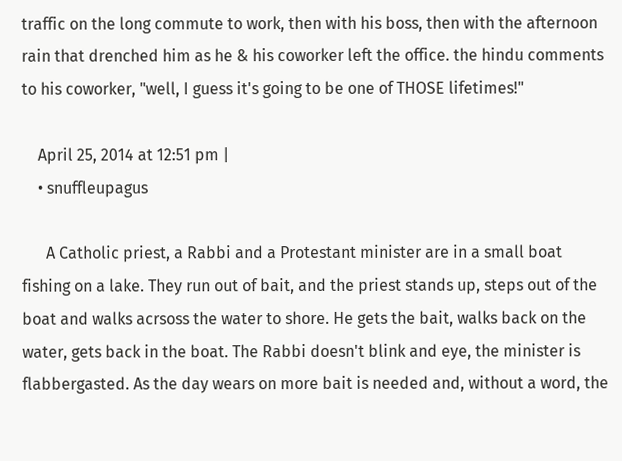traffic on the long commute to work, then with his boss, then with the afternoon rain that drenched him as he & his coworker left the office. the hindu comments to his coworker, "well, I guess it's going to be one of THOSE lifetimes!"

    April 25, 2014 at 12:51 pm |
    • snuffleupagus

      A Catholic priest, a Rabbi and a Protestant minister are in a small boat fishing on a lake. They run out of bait, and the priest stands up, steps out of the boat and walks acrsoss the water to shore. He gets the bait, walks back on the water, gets back in the boat. The Rabbi doesn't blink and eye, the minister is flabbergasted. As the day wears on more bait is needed and, without a word, the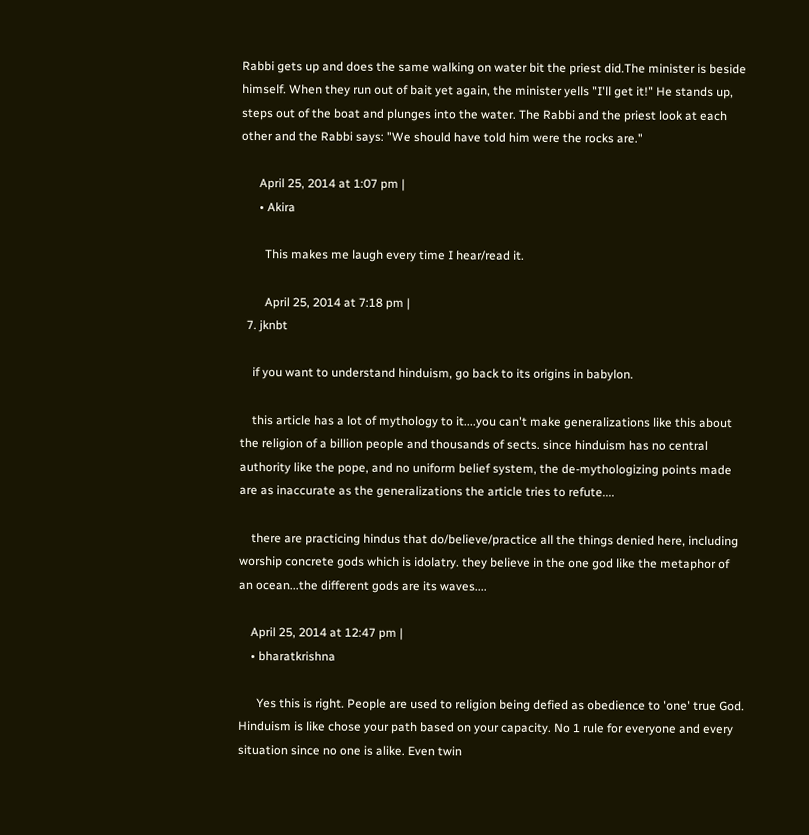Rabbi gets up and does the same walking on water bit the priest did.The minister is beside himself. When they run out of bait yet again, the minister yells "I'll get it!" He stands up, steps out of the boat and plunges into the water. The Rabbi and the priest look at each other and the Rabbi says: "We should have told him were the rocks are."

      April 25, 2014 at 1:07 pm |
      • Akira

        This makes me laugh every time I hear/read it.

        April 25, 2014 at 7:18 pm |
  7. jknbt

    if you want to understand hinduism, go back to its origins in babylon.

    this article has a lot of mythology to it....you can't make generalizations like this about the religion of a billion people and thousands of sects. since hinduism has no central authority like the pope, and no uniform belief system, the de-mythologizing points made are as inaccurate as the generalizations the article tries to refute....

    there are practicing hindus that do/believe/practice all the things denied here, including worship concrete gods which is idolatry. they believe in the one god like the metaphor of an ocean...the different gods are its waves....

    April 25, 2014 at 12:47 pm |
    • bharatkrishna

      Yes this is right. People are used to religion being defied as obedience to 'one' true God. Hinduism is like chose your path based on your capacity. No 1 rule for everyone and every situation since no one is alike. Even twin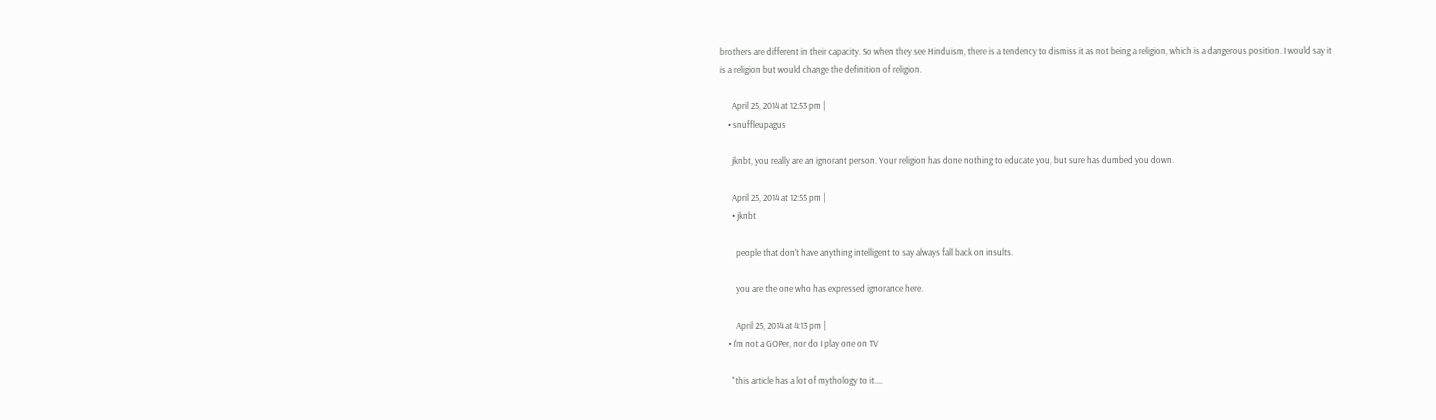brothers are different in their capacity. So when they see Hinduism, there is a tendency to dismiss it as not being a religion, which is a dangerous position. I would say it is a religion but would change the definition of religion.

      April 25, 2014 at 12:53 pm |
    • snuffleupagus

      jknbt, you really are an ignorant person. Your religion has done nothing to educate you, but sure has dumbed you down.

      April 25, 2014 at 12:55 pm |
      • jknbt

        people that don't have anything intelligent to say always fall back on insults.

        you are the one who has expressed ignorance here.

        April 25, 2014 at 4:13 pm |
    • I'm not a GOPer, nor do I play one on TV

      "this article has a lot of mythology to it....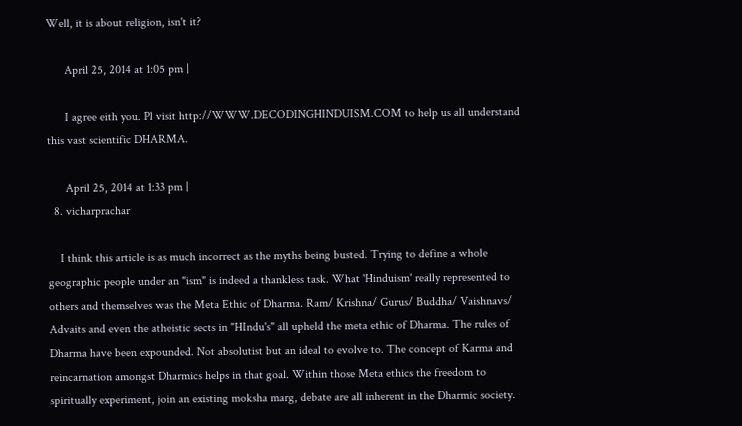Well, it is about religion, isn't it?

      April 25, 2014 at 1:05 pm |

      I agree eith you. Pl visit http://WWW.DECODINGHINDUISM.COM to help us all understand this vast scientific DHARMA.

      April 25, 2014 at 1:33 pm |
  8. vicharprachar

    I think this article is as much incorrect as the myths being busted. Trying to define a whole geographic people under an "ism" is indeed a thankless task. What 'Hinduism' really represented to others and themselves was the Meta Ethic of Dharma. Ram/ Krishna/ Gurus/ Buddha/ Vaishnavs/ Advaits and even the atheistic sects in "HIndu's" all upheld the meta ethic of Dharma. The rules of Dharma have been expounded. Not absolutist but an ideal to evolve to. The concept of Karma and reincarnation amongst Dharmics helps in that goal. Within those Meta ethics the freedom to spiritually experiment, join an existing moksha marg, debate are all inherent in the Dharmic society.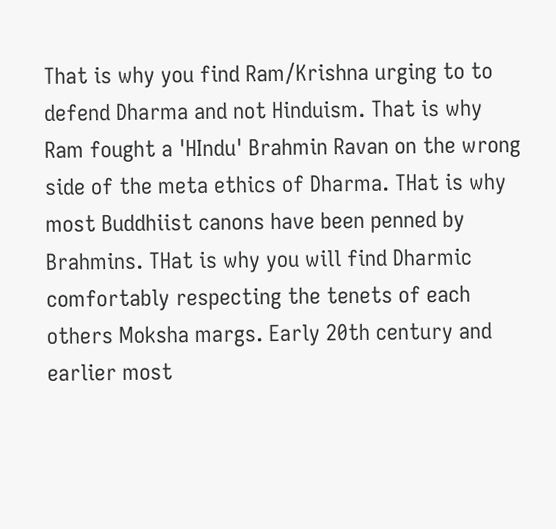That is why you find Ram/Krishna urging to to defend Dharma and not Hinduism. That is why Ram fought a 'HIndu' Brahmin Ravan on the wrong side of the meta ethics of Dharma. THat is why most Buddhiist canons have been penned by Brahmins. THat is why you will find Dharmic comfortably respecting the tenets of each others Moksha margs. Early 20th century and earlier most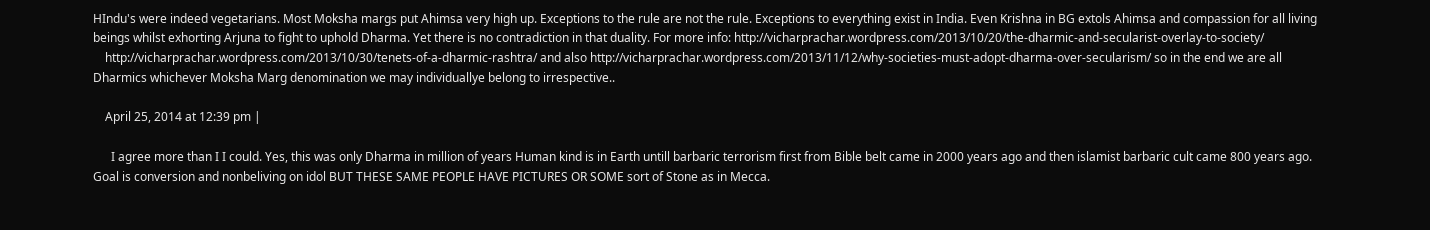HIndu's were indeed vegetarians. Most Moksha margs put Ahimsa very high up. Exceptions to the rule are not the rule. Exceptions to everything exist in India. Even Krishna in BG extols Ahimsa and compassion for all living beings whilst exhorting Arjuna to fight to uphold Dharma. Yet there is no contradiction in that duality. For more info: http://vicharprachar.wordpress.com/2013/10/20/the-dharmic-and-secularist-overlay-to-society/
    http://vicharprachar.wordpress.com/2013/10/30/tenets-of-a-dharmic-rashtra/ and also http://vicharprachar.wordpress.com/2013/11/12/why-societies-must-adopt-dharma-over-secularism/ so in the end we are all Dharmics whichever Moksha Marg denomination we may individuallye belong to irrespective..

    April 25, 2014 at 12:39 pm |

      I agree more than I I could. Yes, this was only Dharma in million of years Human kind is in Earth untill barbaric terrorism first from Bible belt came in 2000 years ago and then islamist barbaric cult came 800 years ago. Goal is conversion and nonbeliving on idol BUT THESE SAME PEOPLE HAVE PICTURES OR SOME sort of Stone as in Mecca.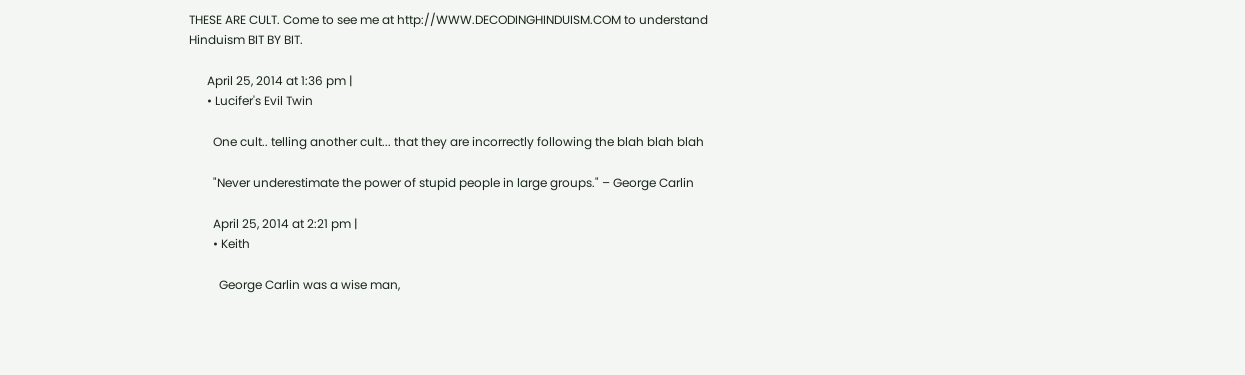THESE ARE CULT. Come to see me at http://WWW.DECODINGHINDUISM.COM to understand Hinduism BIT BY BIT.

      April 25, 2014 at 1:36 pm |
      • Lucifer's Evil Twin

        One cult.. telling another cult... that they are incorrectly following the blah blah blah

        "Never underestimate the power of stupid people in large groups." – George Carlin

        April 25, 2014 at 2:21 pm |
        • Keith

          George Carlin was a wise man,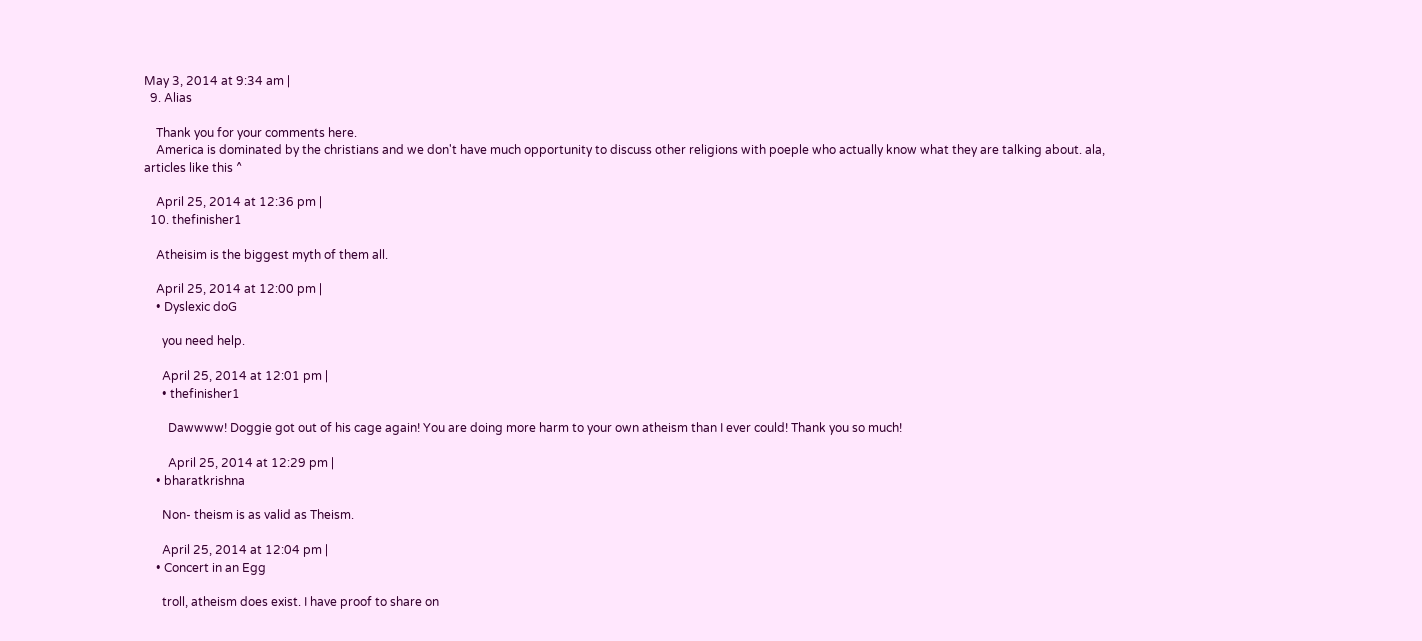May 3, 2014 at 9:34 am |
  9. Alias

    Thank you for your comments here.
    America is dominated by the christians and we don't have much opportunity to discuss other religions with poeple who actually know what they are talking about. ala, articles like this ^

    April 25, 2014 at 12:36 pm |
  10. thefinisher1

    Atheisim is the biggest myth of them all.

    April 25, 2014 at 12:00 pm |
    • Dyslexic doG

      you need help.

      April 25, 2014 at 12:01 pm |
      • thefinisher1

        Dawwww! Doggie got out of his cage again! You are doing more harm to your own atheism than I ever could! Thank you so much!

        April 25, 2014 at 12:29 pm |
    • bharatkrishna

      Non- theism is as valid as Theism.

      April 25, 2014 at 12:04 pm |
    • Concert in an Egg

      troll, atheism does exist. I have proof to share on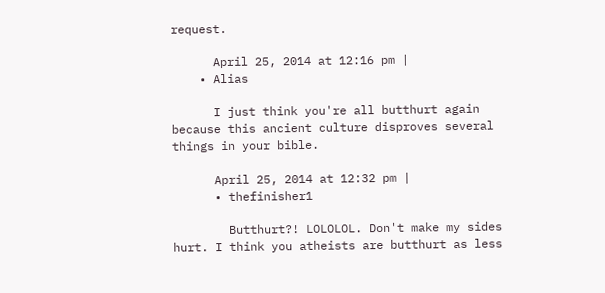request.

      April 25, 2014 at 12:16 pm |
    • Alias

      I just think you're all butthurt again because this ancient culture disproves several things in your bible.

      April 25, 2014 at 12:32 pm |
      • thefinisher1

        Butthurt?! LOLOLOL. Don't make my sides hurt. I think you atheists are butthurt as less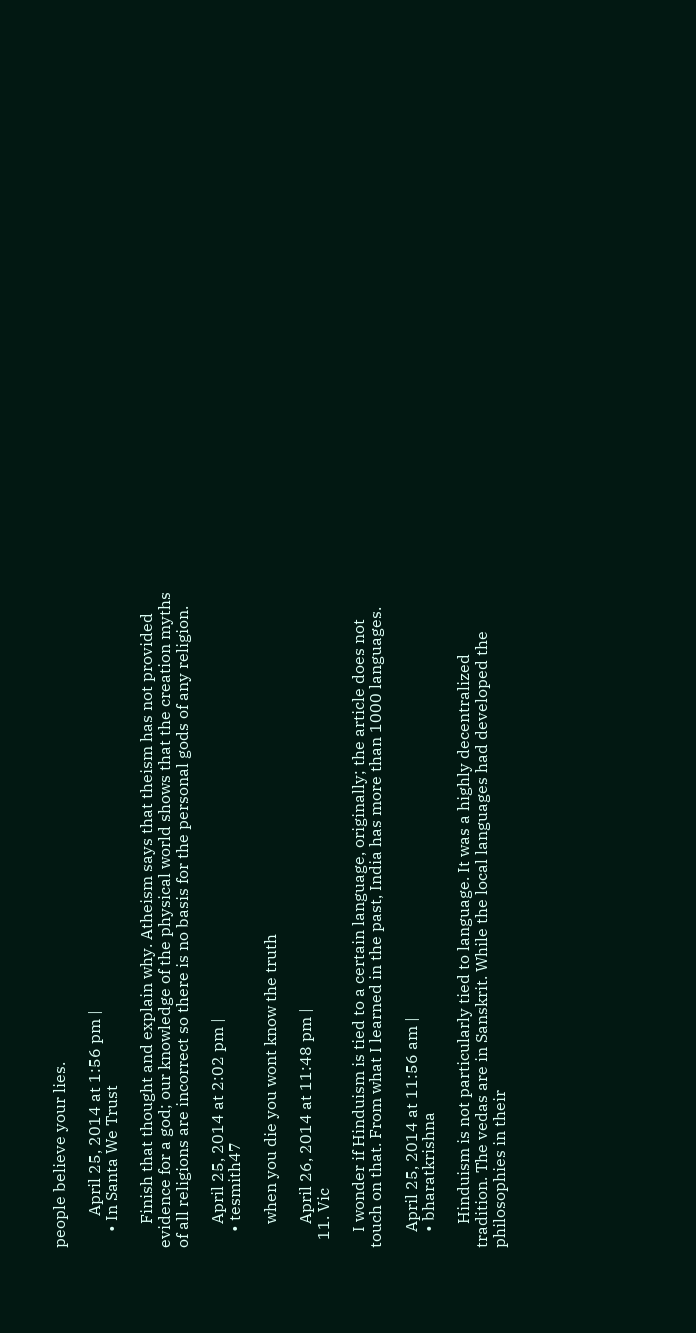people believe your lies.

        April 25, 2014 at 1:56 pm |
    • In Santa We Trust

      Finish that thought and explain why. Atheism says that theism has not provided evidence for a god; our knowledge of the physical world shows that the creation myths of all religions are incorrect so there is no basis for the personal gods of any religion.

      April 25, 2014 at 2:02 pm |
    • tesmith47

      when you die you wont know the truth

      April 26, 2014 at 11:48 pm |
  11. Vic

    I wonder if Hinduism is tied to a certain language, originally; the article does not touch on that. From what I learned in the past, India has more than 1000 languages.

    April 25, 2014 at 11:56 am |
    • bharatkrishna

      Hinduism is not particularly tied to language. It was a highly decentralized tradition. The vedas are in Sanskrit. While the local languages had developed the philosophies in their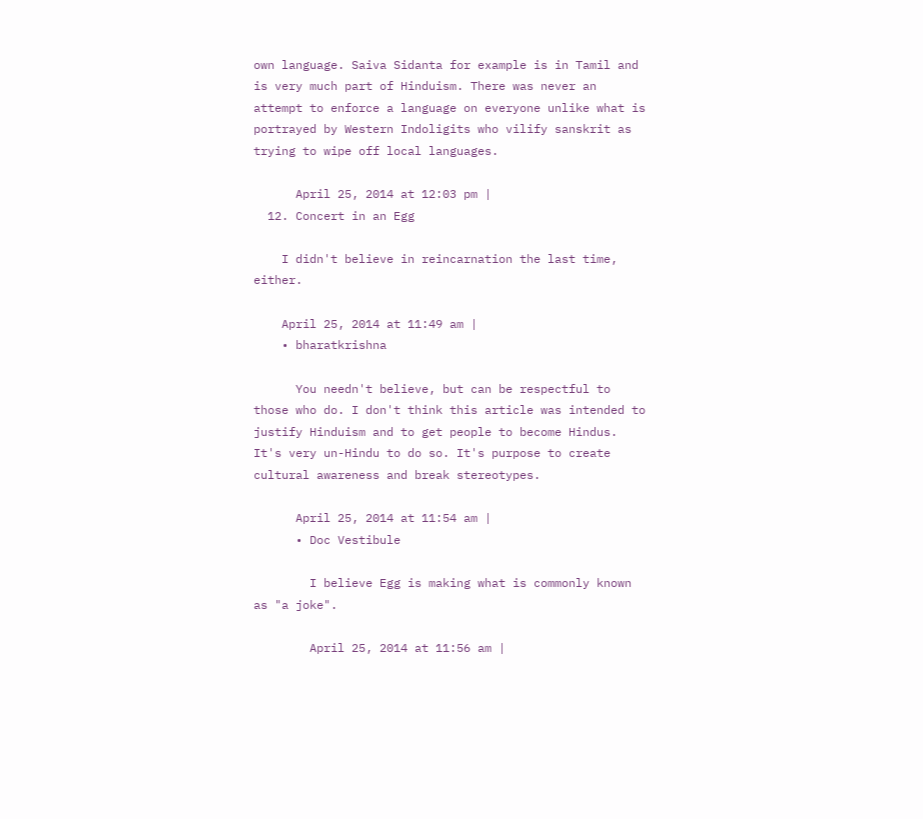own language. Saiva Sidanta for example is in Tamil and is very much part of Hinduism. There was never an attempt to enforce a language on everyone unlike what is portrayed by Western Indoligits who vilify sanskrit as trying to wipe off local languages.

      April 25, 2014 at 12:03 pm |
  12. Concert in an Egg

    I didn't believe in reincarnation the last time, either.

    April 25, 2014 at 11:49 am |
    • bharatkrishna

      You needn't believe, but can be respectful to those who do. I don't think this article was intended to justify Hinduism and to get people to become Hindus. It's very un-Hindu to do so. It's purpose to create cultural awareness and break stereotypes.

      April 25, 2014 at 11:54 am |
      • Doc Vestibule

        I believe Egg is making what is commonly known as "a joke".

        April 25, 2014 at 11:56 am |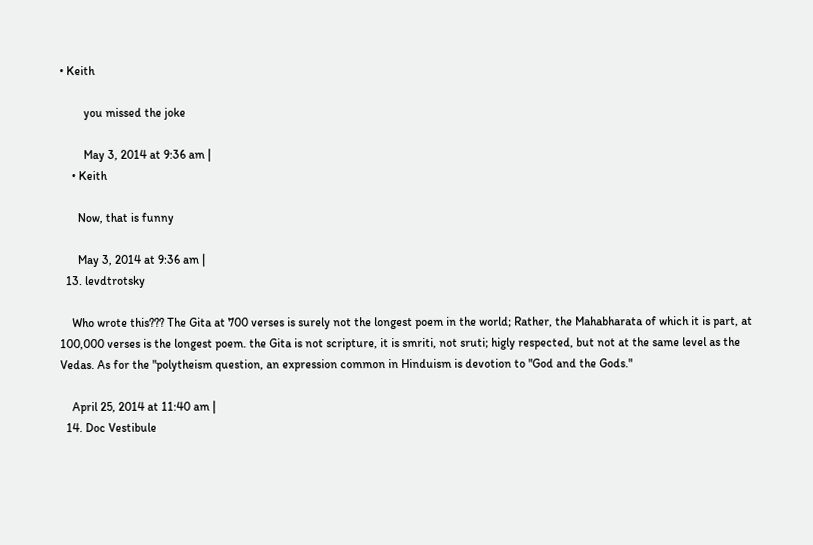• Keith

        you missed the joke

        May 3, 2014 at 9:36 am |
    • Keith

      Now, that is funny

      May 3, 2014 at 9:36 am |
  13. levdtrotsky

    Who wrote this??? The Gita at 700 verses is surely not the longest poem in the world; Rather, the Mahabharata of which it is part, at 100,000 verses is the longest poem. the Gita is not scripture, it is smriti, not sruti; higly respected, but not at the same level as the Vedas. As for the "polytheism question, an expression common in Hinduism is devotion to "God and the Gods."

    April 25, 2014 at 11:40 am |
  14. Doc Vestibule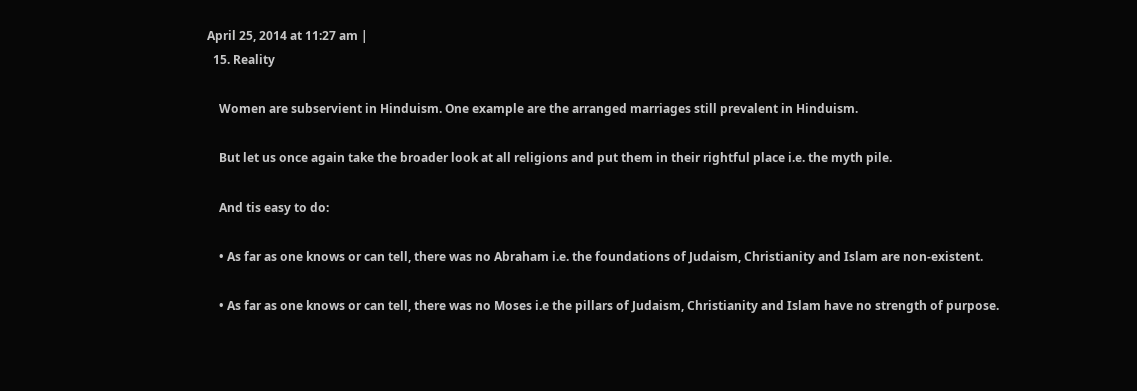April 25, 2014 at 11:27 am |
  15. Reality

    Women are subservient in Hinduism. One example are the arranged marriages still prevalent in Hinduism.

    But let us once again take the broader look at all religions and put them in their rightful place i.e. the myth pile.

    And tis easy to do:

    • As far as one knows or can tell, there was no Abraham i.e. the foundations of Judaism, Christianity and Islam are non-existent.

    • As far as one knows or can tell, there was no Moses i.e the pillars of Judaism, Christianity and Islam have no strength of purpose.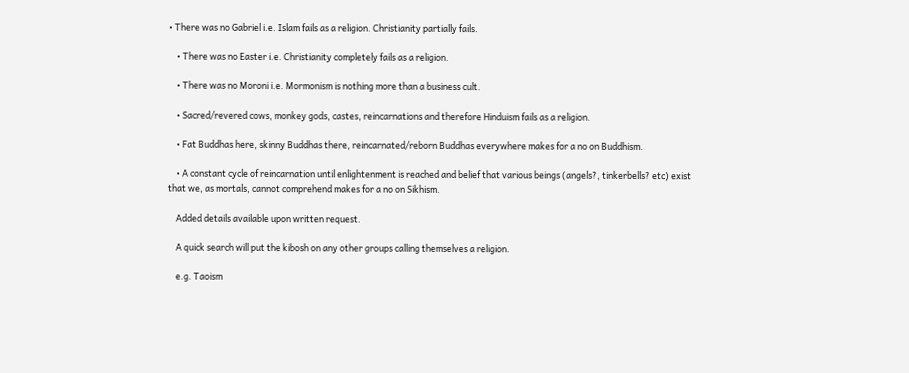• There was no Gabriel i.e. Islam fails as a religion. Christianity partially fails.

    • There was no Easter i.e. Christianity completely fails as a religion.

    • There was no Moroni i.e. Mormonism is nothing more than a business cult.

    • Sacred/revered cows, monkey gods, castes, reincarnations and therefore Hinduism fails as a religion.

    • Fat Buddhas here, skinny Buddhas there, reincarnated/reborn Buddhas everywhere makes for a no on Buddhism.

    • A constant cycle of reincarnation until enlightenment is reached and belief that various beings (angels?, tinkerbells? etc) exist that we, as mortals, cannot comprehend makes for a no on Sikhism.

    Added details available upon written request.

    A quick search will put the kibosh on any other groups calling themselves a religion.

    e.g. Taoism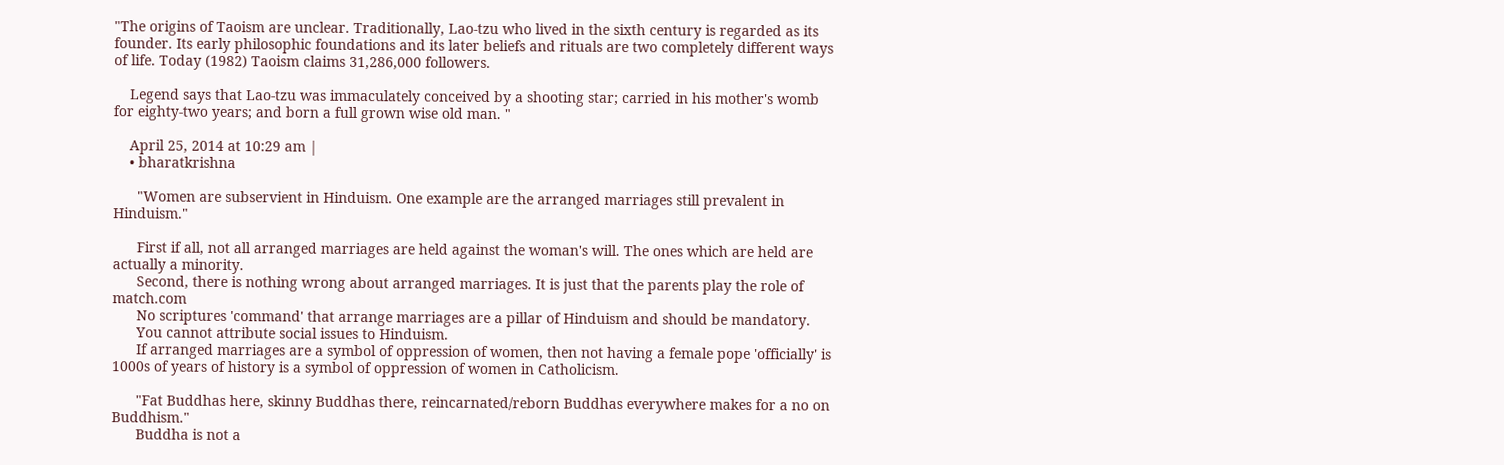"The origins of Taoism are unclear. Traditionally, Lao-tzu who lived in the sixth century is regarded as its founder. Its early philosophic foundations and its later beliefs and rituals are two completely different ways of life. Today (1982) Taoism claims 31,286,000 followers.

    Legend says that Lao-tzu was immaculately conceived by a shooting star; carried in his mother's womb for eighty-two years; and born a full grown wise old man. "

    April 25, 2014 at 10:29 am |
    • bharatkrishna

      "Women are subservient in Hinduism. One example are the arranged marriages still prevalent in Hinduism."

      First if all, not all arranged marriages are held against the woman's will. The ones which are held are actually a minority.
      Second, there is nothing wrong about arranged marriages. It is just that the parents play the role of match.com
      No scriptures 'command' that arrange marriages are a pillar of Hinduism and should be mandatory.
      You cannot attribute social issues to Hinduism.
      If arranged marriages are a symbol of oppression of women, then not having a female pope 'officially' is 1000s of years of history is a symbol of oppression of women in Catholicism.

      "Fat Buddhas here, skinny Buddhas there, reincarnated/reborn Buddhas everywhere makes for a no on Buddhism."
      Buddha is not a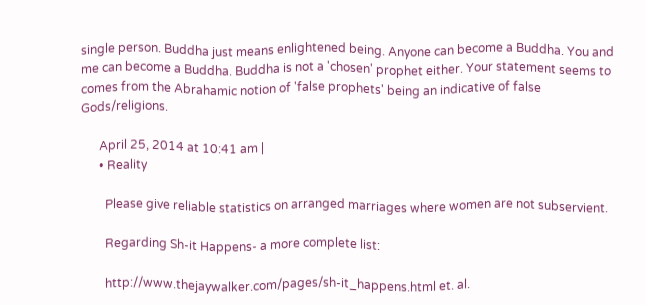single person. Buddha just means enlightened being. Anyone can become a Buddha. You and me can become a Buddha. Buddha is not a 'chosen' prophet either. Your statement seems to comes from the Abrahamic notion of 'false prophets' being an indicative of false Gods/religions.

      April 25, 2014 at 10:41 am |
      • Reality

        Please give reliable statistics on arranged marriages where women are not subservient.

        Regarding Sh-it Happens- a more complete list:

        http://www.thejaywalker.com/pages/sh-it_happens.html et. al.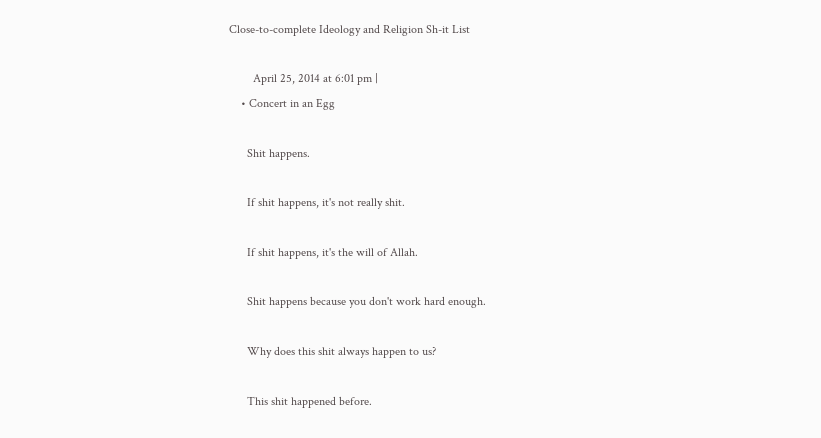Close-to-complete Ideology and Religion Sh-it List

        April 25, 2014 at 6:01 pm |
    • Concert in an Egg

      Shit happens.

      If shit happens, it's not really shit.

      If shit happens, it's the will of Allah.

      Shit happens because you don't work hard enough.

      Why does this shit always happen to us?

      This shit happened before.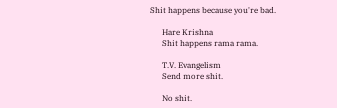Shit happens because you're bad.

      Hare Krishna
      Shit happens rama rama.

      T.V. Evangelism
      Send more shit.

      No shit.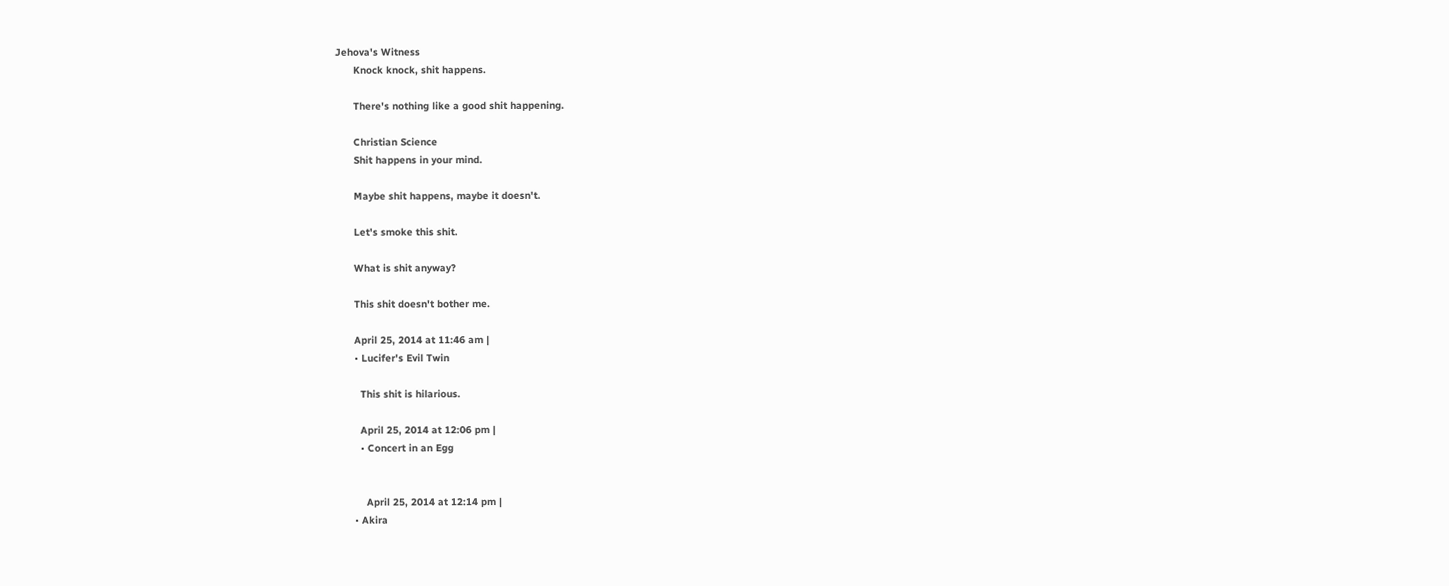Jehova's Witness
      Knock knock, shit happens.

      There's nothing like a good shit happening.

      Christian Science
      Shit happens in your mind.

      Maybe shit happens, maybe it doesn't.

      Let's smoke this shit.

      What is shit anyway?

      This shit doesn't bother me.

      April 25, 2014 at 11:46 am |
      • Lucifer's Evil Twin

        This shit is hilarious.

        April 25, 2014 at 12:06 pm |
        • Concert in an Egg


          April 25, 2014 at 12:14 pm |
      • Akira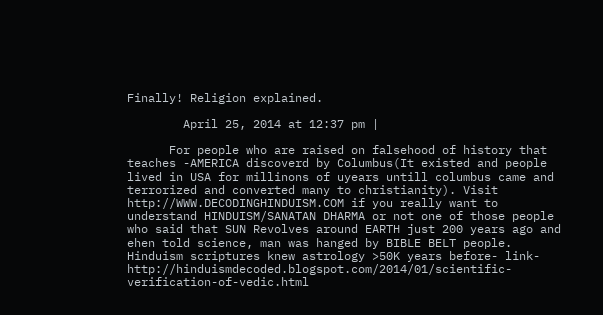Finally! Religion explained.

        April 25, 2014 at 12:37 pm |

      For people who are raised on falsehood of history that teaches -AMERICA discoverd by Columbus(It existed and people lived in USA for millinons of uyears untill columbus came and terrorized and converted many to christianity). Visit http://WWW.DECODINGHINDUISM.COM if you really want to understand HINDUISM/SANATAN DHARMA or not one of those people who said that SUN Revolves around EARTH just 200 years ago and ehen told science, man was hanged by BIBLE BELT people. Hinduism scriptures knew astrology >50K years before- link- http://hinduismdecoded.blogspot.com/2014/01/scientific-verification-of-vedic.html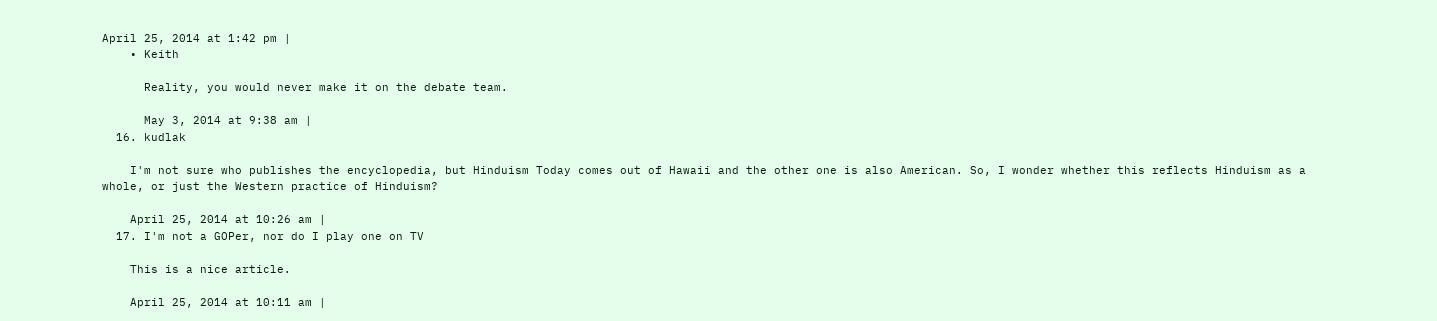April 25, 2014 at 1:42 pm |
    • Keith

      Reality, you would never make it on the debate team.

      May 3, 2014 at 9:38 am |
  16. kudlak

    I'm not sure who publishes the encyclopedia, but Hinduism Today comes out of Hawaii and the other one is also American. So, I wonder whether this reflects Hinduism as a whole, or just the Western practice of Hinduism?

    April 25, 2014 at 10:26 am |
  17. I'm not a GOPer, nor do I play one on TV

    This is a nice article.

    April 25, 2014 at 10:11 am |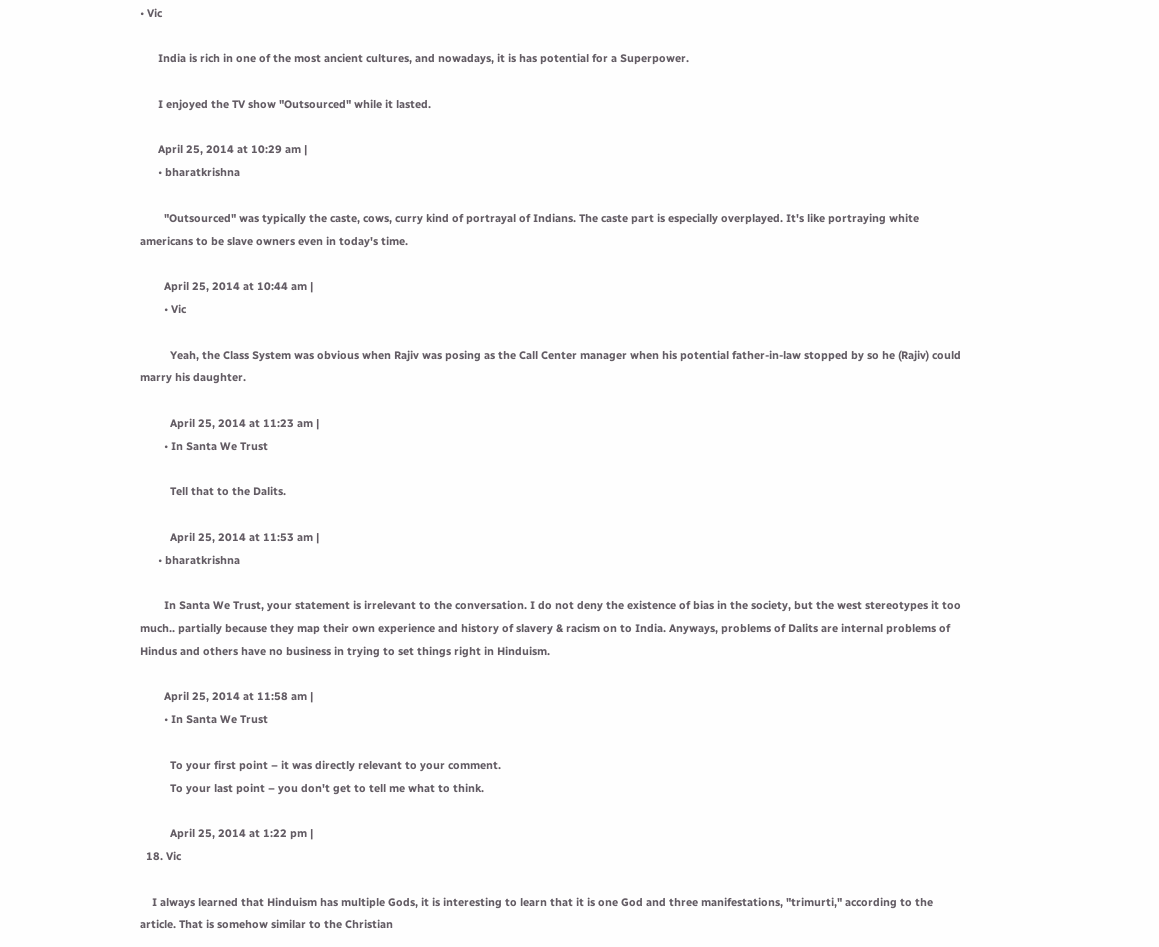• Vic

      India is rich in one of the most ancient cultures, and nowadays, it is has potential for a Superpower.

      I enjoyed the TV show "Outsourced" while it lasted.

      April 25, 2014 at 10:29 am |
      • bharatkrishna

        "Outsourced" was typically the caste, cows, curry kind of portrayal of Indians. The caste part is especially overplayed. It's like portraying white americans to be slave owners even in today's time.

        April 25, 2014 at 10:44 am |
        • Vic

          Yeah, the Class System was obvious when Rajiv was posing as the Call Center manager when his potential father-in-law stopped by so he (Rajiv) could marry his daughter.

          April 25, 2014 at 11:23 am |
        • In Santa We Trust

          Tell that to the Dalits.

          April 25, 2014 at 11:53 am |
      • bharatkrishna

        In Santa We Trust, your statement is irrelevant to the conversation. I do not deny the existence of bias in the society, but the west stereotypes it too much.. partially because they map their own experience and history of slavery & racism on to India. Anyways, problems of Dalits are internal problems of Hindus and others have no business in trying to set things right in Hinduism.

        April 25, 2014 at 11:58 am |
        • In Santa We Trust

          To your first point – it was directly relevant to your comment.
          To your last point – you don't get to tell me what to think.

          April 25, 2014 at 1:22 pm |
  18. Vic

    I always learned that Hinduism has multiple Gods, it is interesting to learn that it is one God and three manifestations, "trimurti," according to the article. That is somehow similar to the Christian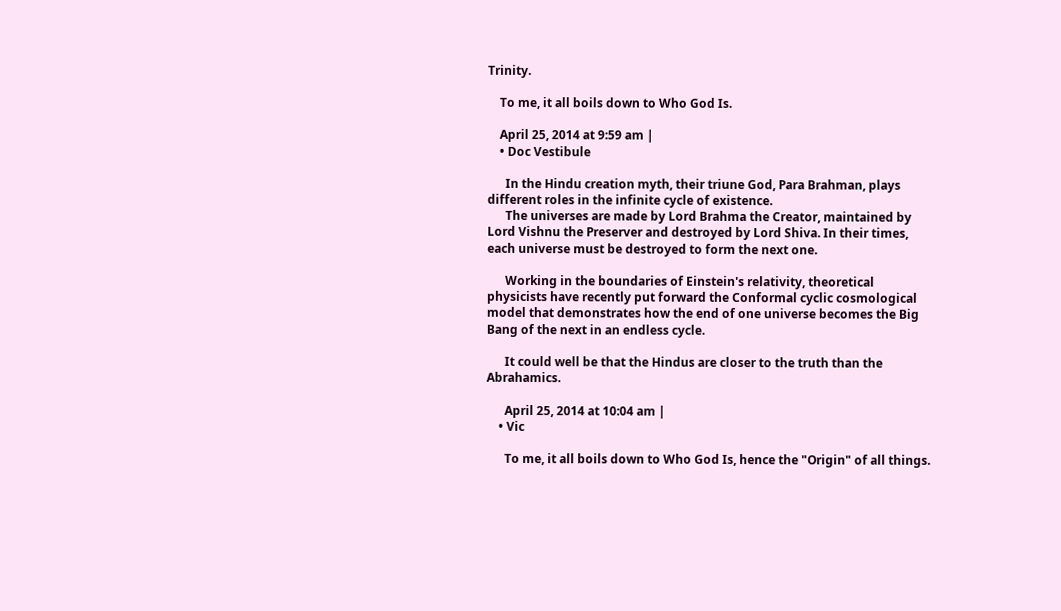Trinity.

    To me, it all boils down to Who God Is.

    April 25, 2014 at 9:59 am |
    • Doc Vestibule

      In the Hindu creation myth, their triune God, Para Brahman, plays different roles in the infinite cycle of existence.
      The universes are made by Lord Brahma the Creator, maintained by Lord Vishnu the Preserver and destroyed by Lord Shiva. In their times, each universe must be destroyed to form the next one.

      Working in the boundaries of Einstein's relativity, theoretical physicists have recently put forward the Conformal cyclic cosmological model that demonstrates how the end of one universe becomes the Big Bang of the next in an endless cycle.

      It could well be that the Hindus are closer to the truth than the Abrahamics.

      April 25, 2014 at 10:04 am |
    • Vic

      To me, it all boils down to Who God Is, hence the "Origin" of all things.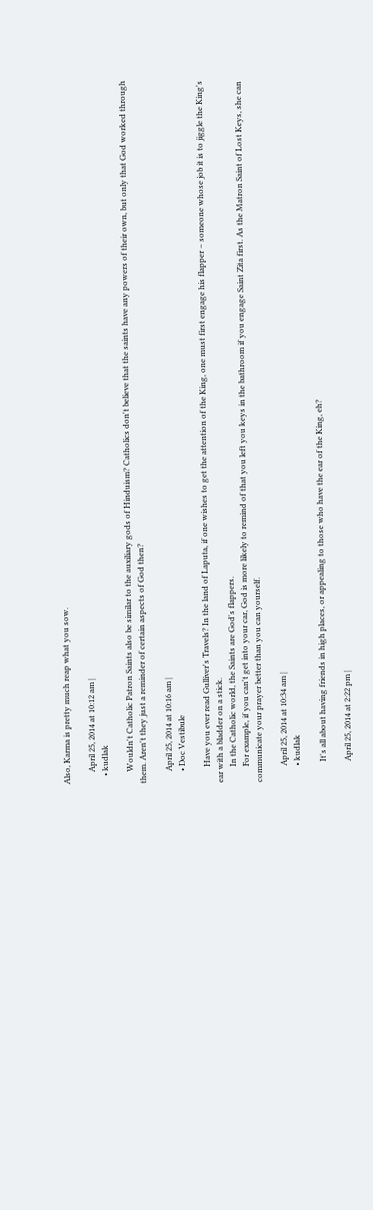Also, Karma is pretty much reap what you sow.

      April 25, 2014 at 10:12 am |
    • kudlak

      Wouldn't Catholic Patron Saints also be similar to the auxiliary gods of Hinduism? Catholics don't believe that the saints have any powers of their own, but only that God worked through them. Aren't they just a reminder of certain aspects of God then?

      April 25, 2014 at 10:16 am |
      • Doc Vestibule

        Have you ever read Gulliver's Travels? In the land of Laputa, if one wishes to get the attention of the King, one must first engage his flapper – someone whose job it is to jiggle the King's ear with a bladder on a stick.
        In the Catholic world, the Saints are God's flappers.
        For example, if you can't get into your car, God is more likely to remind of that you left you keys in the bathroom if you engage Saint Zita first. As the Matron Saint of Lost Keys, she can communicate your prayer better than you can yourself.

        April 25, 2014 at 10:34 am |
        • kudlak

          It's all about having friends in high places, or appealing to those who have the ear of the King, eh?

          April 25, 2014 at 2:22 pm |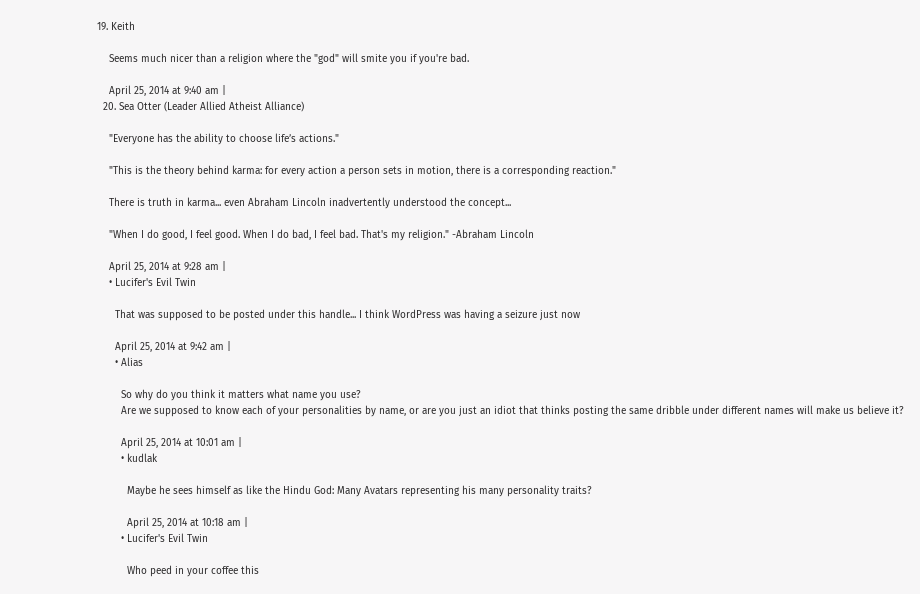19. Keith

    Seems much nicer than a religion where the "god" will smite you if you're bad.

    April 25, 2014 at 9:40 am |
  20. Sea Otter (Leader Allied Atheist Alliance)

    "Everyone has the ability to choose life’s actions."

    "This is the theory behind karma: for every action a person sets in motion, there is a corresponding reaction."

    There is truth in karma... even Abraham Lincoln inadvertently understood the concept...

    "When I do good, I feel good. When I do bad, I feel bad. That's my religion." -Abraham Lincoln

    April 25, 2014 at 9:28 am |
    • Lucifer's Evil Twin

      That was supposed to be posted under this handle... I think WordPress was having a seizure just now

      April 25, 2014 at 9:42 am |
      • Alias

        So why do you think it matters what name you use?
        Are we supposed to know each of your personalities by name, or are you just an idiot that thinks posting the same dribble under different names will make us believe it?

        April 25, 2014 at 10:01 am |
        • kudlak

          Maybe he sees himself as like the Hindu God: Many Avatars representing his many personality traits?

          April 25, 2014 at 10:18 am |
        • Lucifer's Evil Twin

          Who peed in your coffee this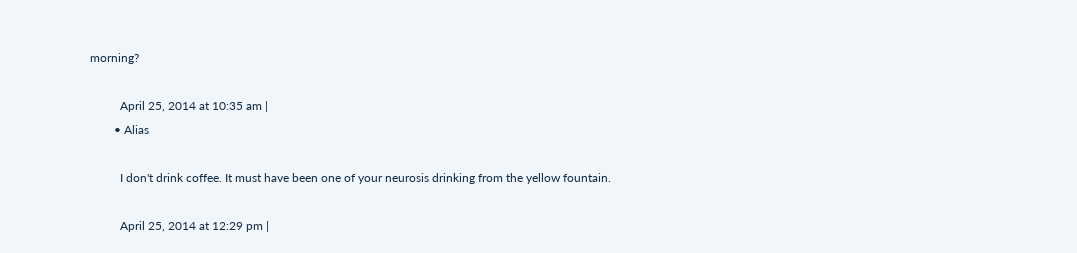morning?

          April 25, 2014 at 10:35 am |
        • Alias

          I don't drink coffee. It must have been one of your neurosis drinking from the yellow fountain.

          April 25, 2014 at 12:29 pm |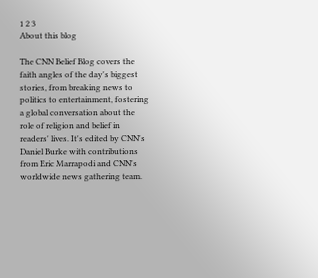1 2 3
About this blog

The CNN Belief Blog covers the faith angles of the day's biggest stories, from breaking news to politics to entertainment, fostering a global conversation about the role of religion and belief in readers' lives. It's edited by CNN's Daniel Burke with contributions from Eric Marrapodi and CNN's worldwide news gathering team.